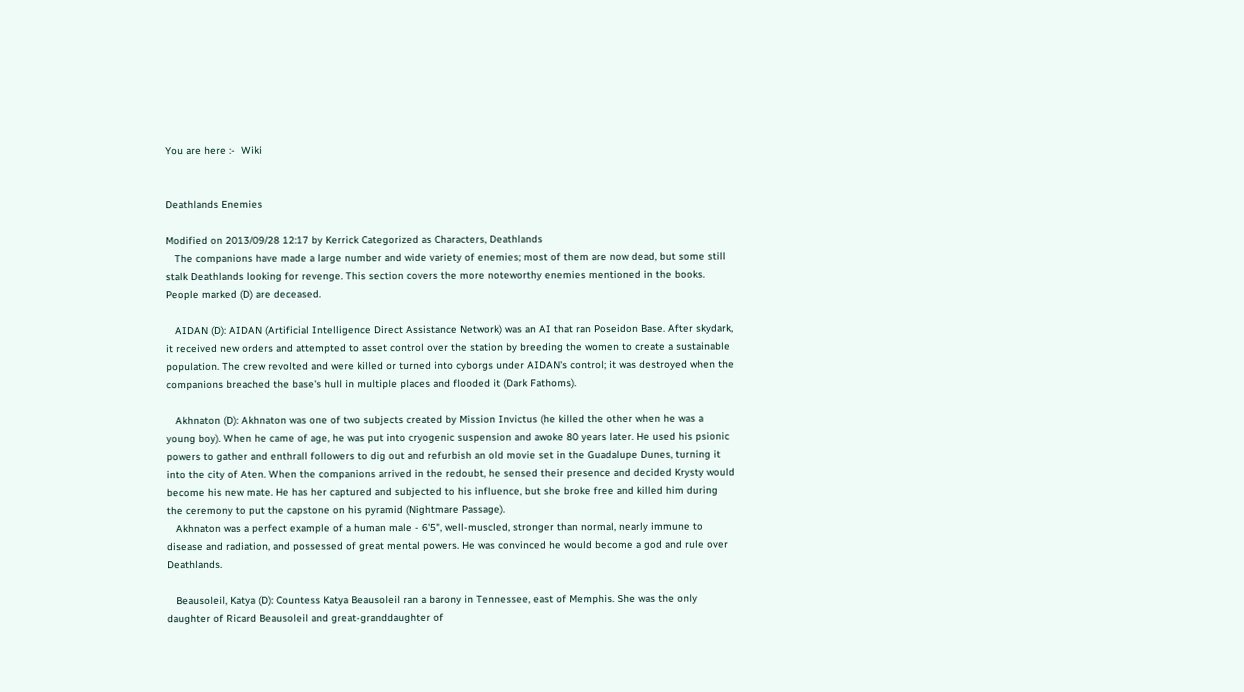You are here :-  Wiki


Deathlands Enemies

Modified on 2013/09/28 12:17 by Kerrick Categorized as Characters, Deathlands
   The companions have made a large number and wide variety of enemies; most of them are now dead, but some still stalk Deathlands looking for revenge. This section covers the more noteworthy enemies mentioned in the books. People marked (D) are deceased.

   AIDAN (D): AIDAN (Artificial Intelligence Direct Assistance Network) was an AI that ran Poseidon Base. After skydark, it received new orders and attempted to asset control over the station by breeding the women to create a sustainable population. The crew revolted and were killed or turned into cyborgs under AIDAN's control; it was destroyed when the companions breached the base's hull in multiple places and flooded it (Dark Fathoms).

   Akhnaton (D): Akhnaton was one of two subjects created by Mission Invictus (he killed the other when he was a young boy). When he came of age, he was put into cryogenic suspension and awoke 80 years later. He used his psionic powers to gather and enthrall followers to dig out and refurbish an old movie set in the Guadalupe Dunes, turning it into the city of Aten. When the companions arrived in the redoubt, he sensed their presence and decided Krysty would become his new mate. He has her captured and subjected to his influence, but she broke free and killed him during the ceremony to put the capstone on his pyramid (Nightmare Passage).
   Akhnaton was a perfect example of a human male - 6'5", well-muscled, stronger than normal, nearly immune to disease and radiation, and possessed of great mental powers. He was convinced he would become a god and rule over Deathlands.

   Beausoleil, Katya (D): Countess Katya Beausoleil ran a barony in Tennessee, east of Memphis. She was the only daughter of Ricard Beausoleil and great-granddaughter of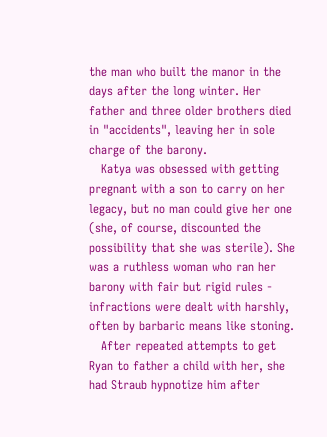the man who built the manor in the days after the long winter. Her father and three older brothers died in "accidents", leaving her in sole charge of the barony.
   Katya was obsessed with getting pregnant with a son to carry on her legacy, but no man could give her one (she, of course, discounted the possibility that she was sterile). She was a ruthless woman who ran her barony with fair but rigid rules - infractions were dealt with harshly, often by barbaric means like stoning.
   After repeated attempts to get Ryan to father a child with her, she had Straub hypnotize him after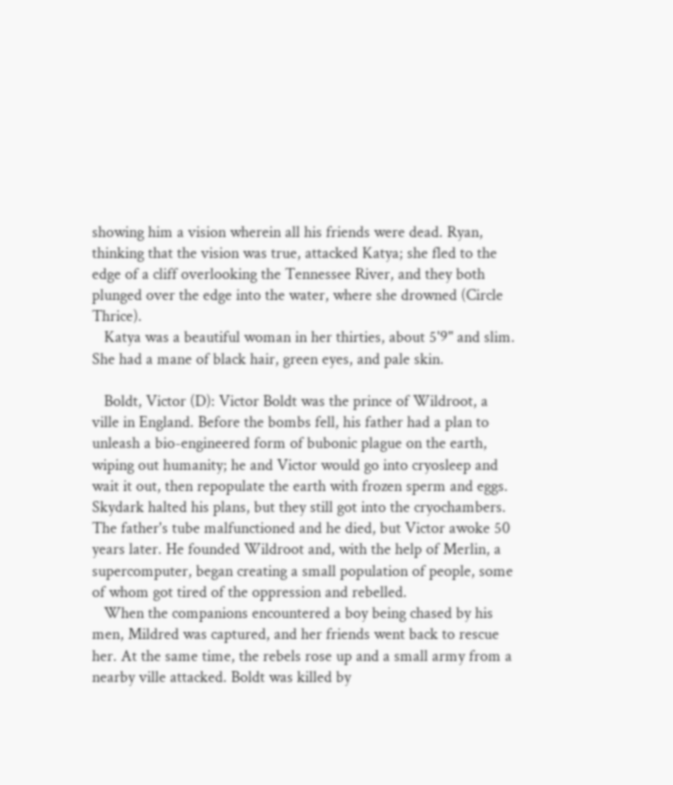showing him a vision wherein all his friends were dead. Ryan, thinking that the vision was true, attacked Katya; she fled to the edge of a cliff overlooking the Tennessee River, and they both plunged over the edge into the water, where she drowned (Circle Thrice).
   Katya was a beautiful woman in her thirties, about 5'9" and slim. She had a mane of black hair, green eyes, and pale skin.

   Boldt, Victor (D): Victor Boldt was the prince of Wildroot, a ville in England. Before the bombs fell, his father had a plan to unleash a bio-engineered form of bubonic plague on the earth, wiping out humanity; he and Victor would go into cryosleep and wait it out, then repopulate the earth with frozen sperm and eggs. Skydark halted his plans, but they still got into the cryochambers. The father's tube malfunctioned and he died, but Victor awoke 50 years later. He founded Wildroot and, with the help of Merlin, a supercomputer, began creating a small population of people, some of whom got tired of the oppression and rebelled.
   When the companions encountered a boy being chased by his men, Mildred was captured, and her friends went back to rescue her. At the same time, the rebels rose up and a small army from a nearby ville attacked. Boldt was killed by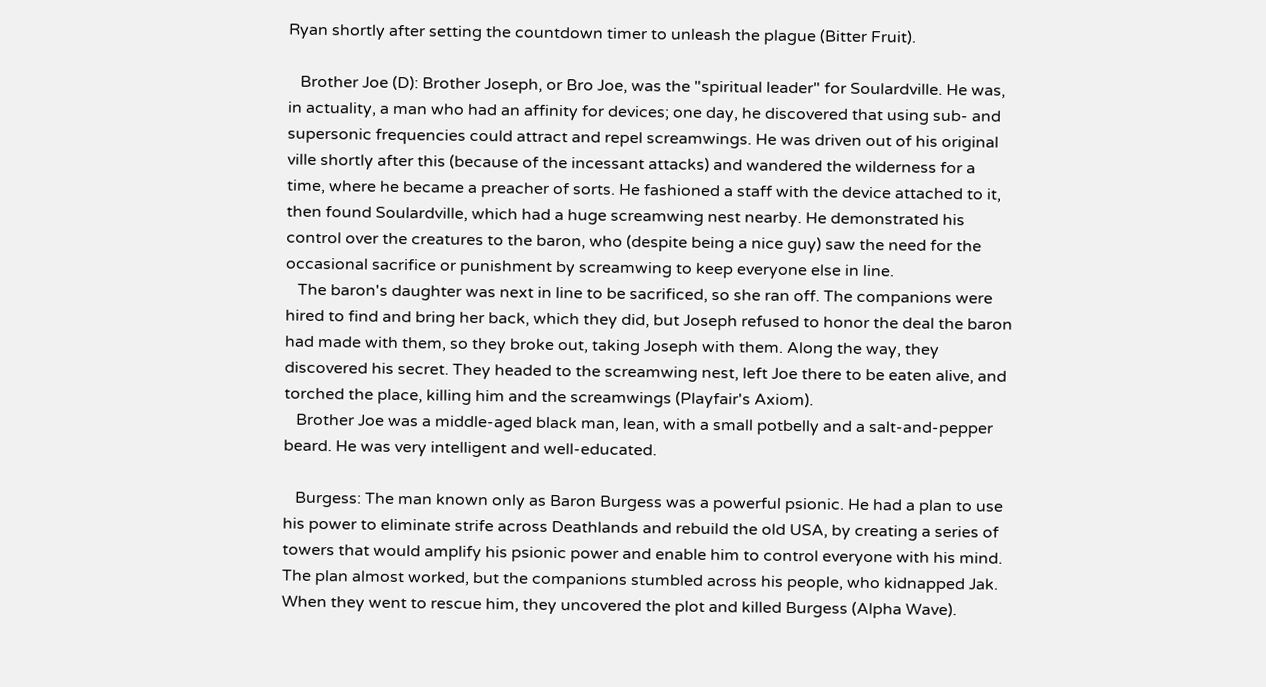Ryan shortly after setting the countdown timer to unleash the plague (Bitter Fruit).

   Brother Joe (D): Brother Joseph, or Bro Joe, was the "spiritual leader" for Soulardville. He was, in actuality, a man who had an affinity for devices; one day, he discovered that using sub- and supersonic frequencies could attract and repel screamwings. He was driven out of his original ville shortly after this (because of the incessant attacks) and wandered the wilderness for a time, where he became a preacher of sorts. He fashioned a staff with the device attached to it, then found Soulardville, which had a huge screamwing nest nearby. He demonstrated his control over the creatures to the baron, who (despite being a nice guy) saw the need for the occasional sacrifice or punishment by screamwing to keep everyone else in line.
   The baron's daughter was next in line to be sacrificed, so she ran off. The companions were hired to find and bring her back, which they did, but Joseph refused to honor the deal the baron had made with them, so they broke out, taking Joseph with them. Along the way, they discovered his secret. They headed to the screamwing nest, left Joe there to be eaten alive, and torched the place, killing him and the screamwings (Playfair's Axiom).
   Brother Joe was a middle-aged black man, lean, with a small potbelly and a salt-and-pepper beard. He was very intelligent and well-educated.

   Burgess: The man known only as Baron Burgess was a powerful psionic. He had a plan to use his power to eliminate strife across Deathlands and rebuild the old USA, by creating a series of towers that would amplify his psionic power and enable him to control everyone with his mind. The plan almost worked, but the companions stumbled across his people, who kidnapped Jak. When they went to rescue him, they uncovered the plot and killed Burgess (Alpha Wave).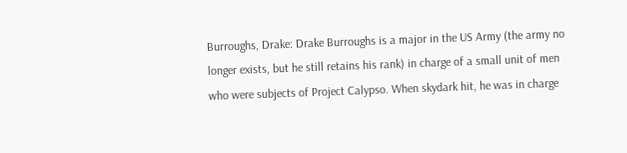Burroughs, Drake: Drake Burroughs is a major in the US Army (the army no longer exists, but he still retains his rank) in charge of a small unit of men who were subjects of Project Calypso. When skydark hit, he was in charge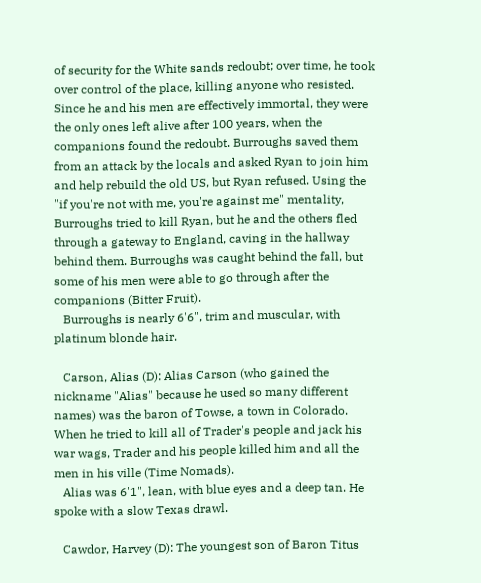of security for the White sands redoubt; over time, he took over control of the place, killing anyone who resisted. Since he and his men are effectively immortal, they were the only ones left alive after 100 years, when the companions found the redoubt. Burroughs saved them from an attack by the locals and asked Ryan to join him and help rebuild the old US, but Ryan refused. Using the "if you're not with me, you're against me" mentality, Burroughs tried to kill Ryan, but he and the others fled through a gateway to England, caving in the hallway behind them. Burroughs was caught behind the fall, but some of his men were able to go through after the companions (Bitter Fruit).
   Burroughs is nearly 6'6", trim and muscular, with platinum blonde hair.

   Carson, Alias (D): Alias Carson (who gained the nickname "Alias" because he used so many different names) was the baron of Towse, a town in Colorado. When he tried to kill all of Trader's people and jack his war wags, Trader and his people killed him and all the men in his ville (Time Nomads).
   Alias was 6'1", lean, with blue eyes and a deep tan. He spoke with a slow Texas drawl.

   Cawdor, Harvey (D): The youngest son of Baron Titus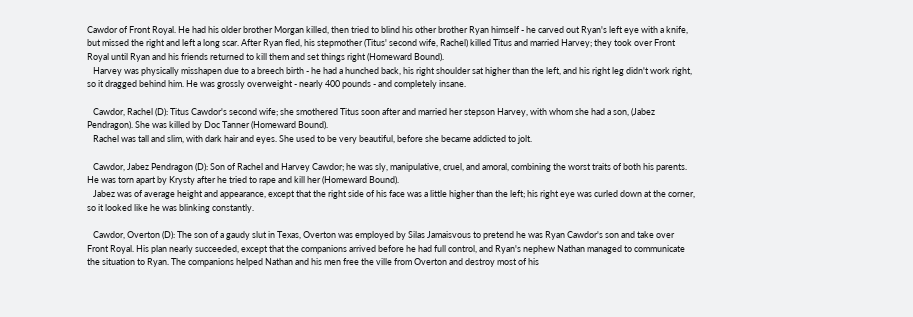Cawdor of Front Royal. He had his older brother Morgan killed, then tried to blind his other brother Ryan himself - he carved out Ryan's left eye with a knife, but missed the right and left a long scar. After Ryan fled, his stepmother (Titus' second wife, Rachel) killed Titus and married Harvey; they took over Front Royal until Ryan and his friends returned to kill them and set things right (Homeward Bound).
   Harvey was physically misshapen due to a breech birth - he had a hunched back, his right shoulder sat higher than the left, and his right leg didn't work right, so it dragged behind him. He was grossly overweight - nearly 400 pounds - and completely insane.

   Cawdor, Rachel (D): Titus Cawdor's second wife; she smothered Titus soon after and married her stepson Harvey, with whom she had a son, (Jabez Pendragon). She was killed by Doc Tanner (Homeward Bound).
   Rachel was tall and slim, with dark hair and eyes. She used to be very beautiful, before she became addicted to jolt.

   Cawdor, Jabez Pendragon (D): Son of Rachel and Harvey Cawdor; he was sly, manipulative, cruel, and amoral, combining the worst traits of both his parents. He was torn apart by Krysty after he tried to rape and kill her (Homeward Bound).
   Jabez was of average height and appearance, except that the right side of his face was a little higher than the left; his right eye was curled down at the corner, so it looked like he was blinking constantly.

   Cawdor, Overton (D): The son of a gaudy slut in Texas, Overton was employed by Silas Jamaisvous to pretend he was Ryan Cawdor's son and take over Front Royal. His plan nearly succeeded, except that the companions arrived before he had full control, and Ryan's nephew Nathan managed to communicate the situation to Ryan. The companions helped Nathan and his men free the ville from Overton and destroy most of his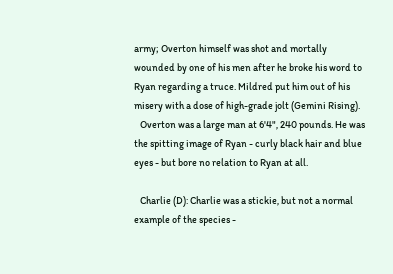army; Overton himself was shot and mortally wounded by one of his men after he broke his word to Ryan regarding a truce. Mildred put him out of his misery with a dose of high-grade jolt (Gemini Rising).
   Overton was a large man at 6'4", 240 pounds. He was the spitting image of Ryan - curly black hair and blue eyes - but bore no relation to Ryan at all.

   Charlie (D): Charlie was a stickie, but not a normal example of the species -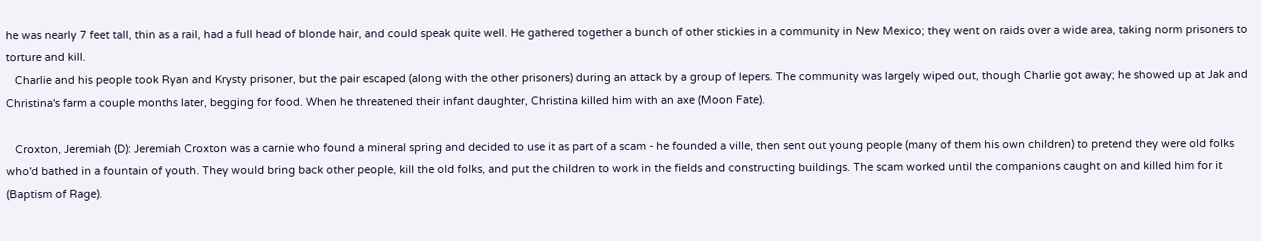he was nearly 7 feet tall, thin as a rail, had a full head of blonde hair, and could speak quite well. He gathered together a bunch of other stickies in a community in New Mexico; they went on raids over a wide area, taking norm prisoners to torture and kill.
   Charlie and his people took Ryan and Krysty prisoner, but the pair escaped (along with the other prisoners) during an attack by a group of lepers. The community was largely wiped out, though Charlie got away; he showed up at Jak and Christina's farm a couple months later, begging for food. When he threatened their infant daughter, Christina killed him with an axe (Moon Fate).

   Croxton, Jeremiah (D): Jeremiah Croxton was a carnie who found a mineral spring and decided to use it as part of a scam - he founded a ville, then sent out young people (many of them his own children) to pretend they were old folks who'd bathed in a fountain of youth. They would bring back other people, kill the old folks, and put the children to work in the fields and constructing buildings. The scam worked until the companions caught on and killed him for it (Baptism of Rage).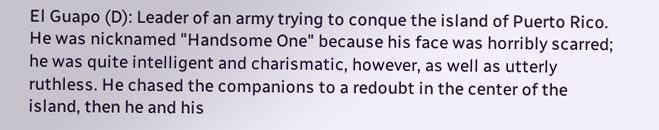El Guapo (D): Leader of an army trying to conque the island of Puerto Rico. He was nicknamed "Handsome One" because his face was horribly scarred; he was quite intelligent and charismatic, however, as well as utterly ruthless. He chased the companions to a redoubt in the center of the island, then he and his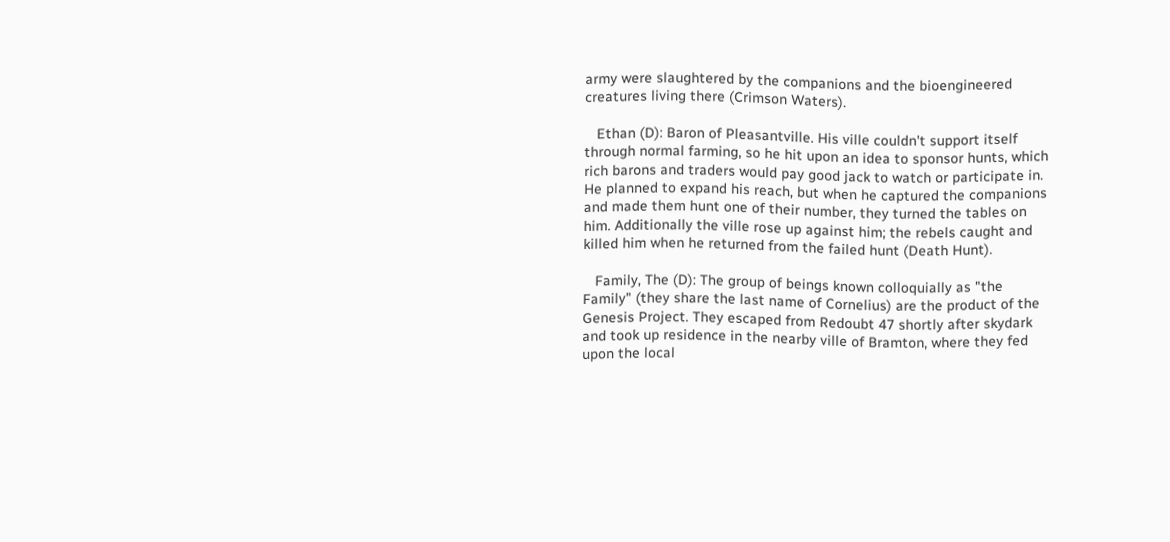army were slaughtered by the companions and the bioengineered creatures living there (Crimson Waters).

   Ethan (D): Baron of Pleasantville. His ville couldn't support itself through normal farming, so he hit upon an idea to sponsor hunts, which rich barons and traders would pay good jack to watch or participate in. He planned to expand his reach, but when he captured the companions and made them hunt one of their number, they turned the tables on him. Additionally the ville rose up against him; the rebels caught and killed him when he returned from the failed hunt (Death Hunt).

   Family, The (D): The group of beings known colloquially as "the Family" (they share the last name of Cornelius) are the product of the Genesis Project. They escaped from Redoubt 47 shortly after skydark and took up residence in the nearby ville of Bramton, where they fed upon the local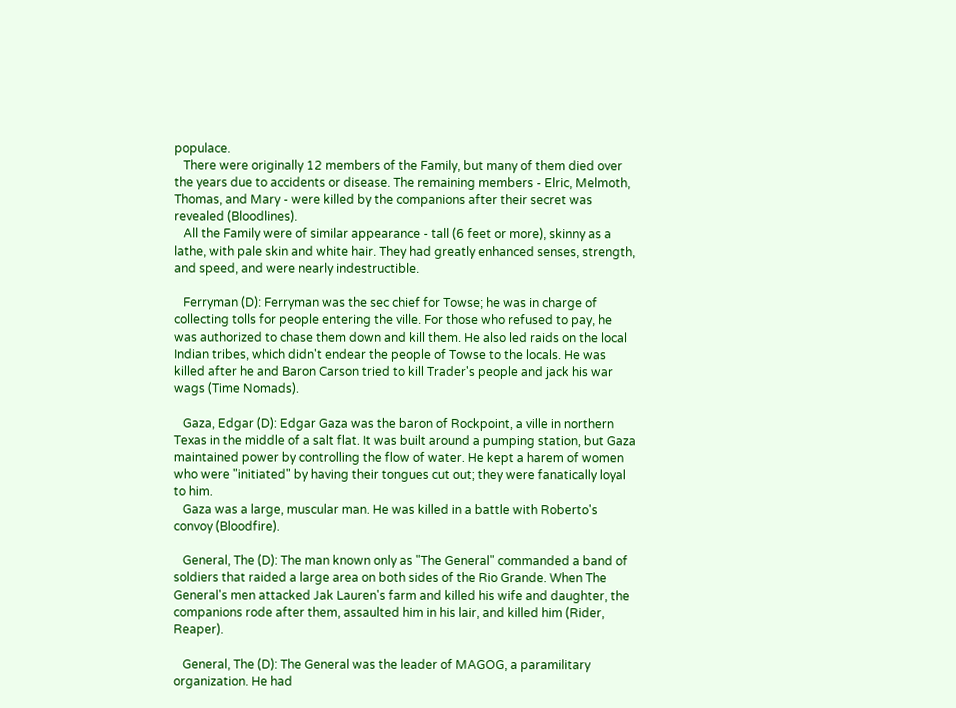populace.
   There were originally 12 members of the Family, but many of them died over the years due to accidents or disease. The remaining members - Elric, Melmoth, Thomas, and Mary - were killed by the companions after their secret was revealed (Bloodlines).
   All the Family were of similar appearance - tall (6 feet or more), skinny as a lathe, with pale skin and white hair. They had greatly enhanced senses, strength, and speed, and were nearly indestructible.

   Ferryman (D): Ferryman was the sec chief for Towse; he was in charge of collecting tolls for people entering the ville. For those who refused to pay, he was authorized to chase them down and kill them. He also led raids on the local Indian tribes, which didn't endear the people of Towse to the locals. He was killed after he and Baron Carson tried to kill Trader's people and jack his war wags (Time Nomads).

   Gaza, Edgar (D): Edgar Gaza was the baron of Rockpoint, a ville in northern Texas in the middle of a salt flat. It was built around a pumping station, but Gaza maintained power by controlling the flow of water. He kept a harem of women who were "initiated" by having their tongues cut out; they were fanatically loyal to him.
   Gaza was a large, muscular man. He was killed in a battle with Roberto's convoy (Bloodfire).

   General, The (D): The man known only as "The General" commanded a band of soldiers that raided a large area on both sides of the Rio Grande. When The General's men attacked Jak Lauren's farm and killed his wife and daughter, the companions rode after them, assaulted him in his lair, and killed him (Rider, Reaper).

   General, The (D): The General was the leader of MAGOG, a paramilitary organization. He had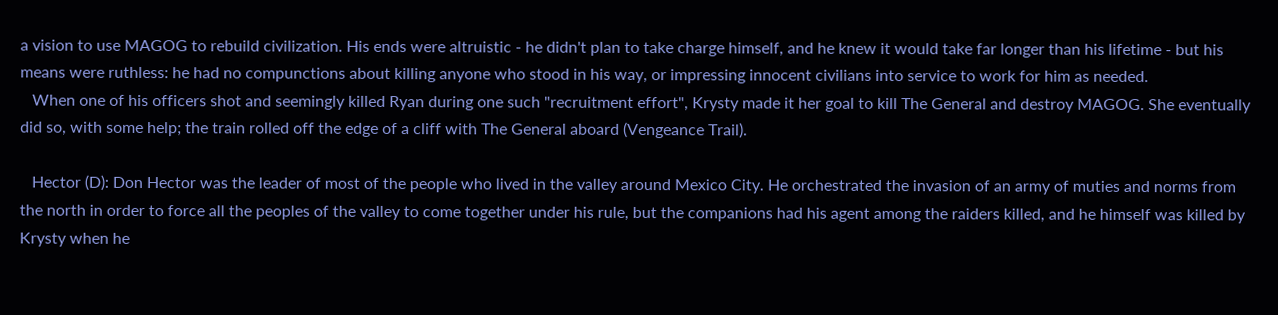a vision to use MAGOG to rebuild civilization. His ends were altruistic - he didn't plan to take charge himself, and he knew it would take far longer than his lifetime - but his means were ruthless: he had no compunctions about killing anyone who stood in his way, or impressing innocent civilians into service to work for him as needed.
   When one of his officers shot and seemingly killed Ryan during one such "recruitment effort", Krysty made it her goal to kill The General and destroy MAGOG. She eventually did so, with some help; the train rolled off the edge of a cliff with The General aboard (Vengeance Trail).

   Hector (D): Don Hector was the leader of most of the people who lived in the valley around Mexico City. He orchestrated the invasion of an army of muties and norms from the north in order to force all the peoples of the valley to come together under his rule, but the companions had his agent among the raiders killed, and he himself was killed by Krysty when he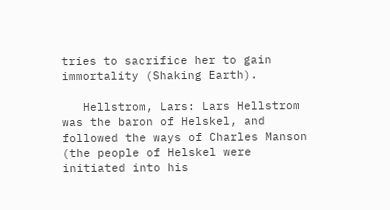tries to sacrifice her to gain immortality (Shaking Earth).

   Hellstrom, Lars: Lars Hellstrom was the baron of Helskel, and followed the ways of Charles Manson (the people of Helskel were initiated into his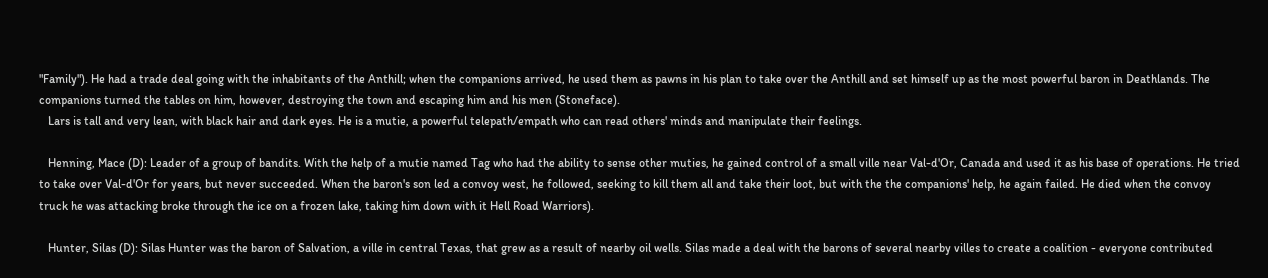"Family"). He had a trade deal going with the inhabitants of the Anthill; when the companions arrived, he used them as pawns in his plan to take over the Anthill and set himself up as the most powerful baron in Deathlands. The companions turned the tables on him, however, destroying the town and escaping him and his men (Stoneface).
   Lars is tall and very lean, with black hair and dark eyes. He is a mutie, a powerful telepath/empath who can read others' minds and manipulate their feelings.

   Henning, Mace (D): Leader of a group of bandits. With the help of a mutie named Tag who had the ability to sense other muties, he gained control of a small ville near Val-d'Or, Canada and used it as his base of operations. He tried to take over Val-d'Or for years, but never succeeded. When the baron's son led a convoy west, he followed, seeking to kill them all and take their loot, but with the the companions' help, he again failed. He died when the convoy truck he was attacking broke through the ice on a frozen lake, taking him down with it Hell Road Warriors).

   Hunter, Silas (D): Silas Hunter was the baron of Salvation, a ville in central Texas, that grew as a result of nearby oil wells. Silas made a deal with the barons of several nearby villes to create a coalition - everyone contributed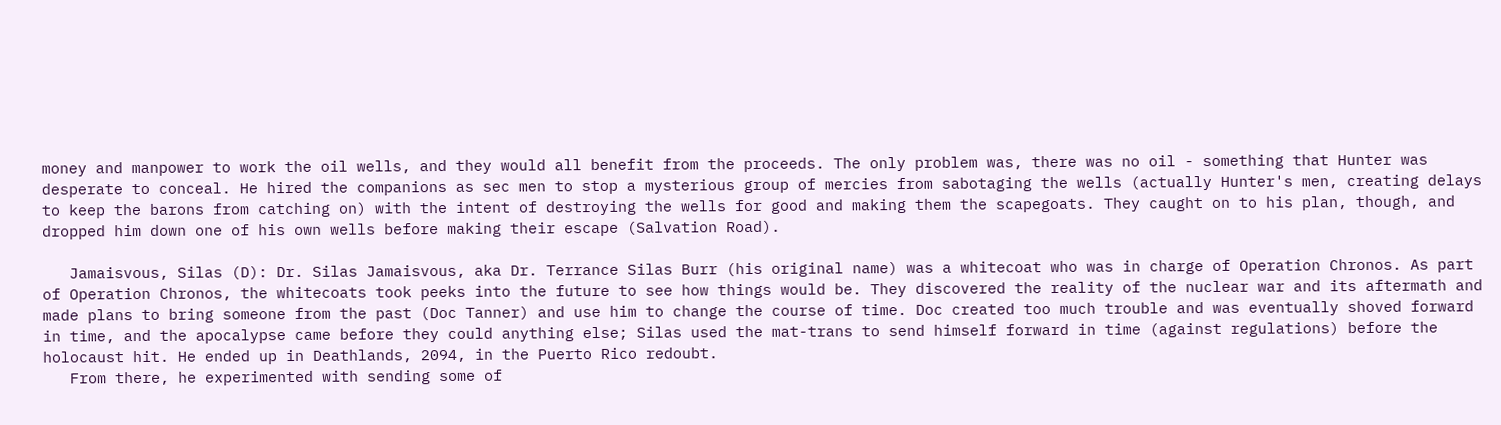money and manpower to work the oil wells, and they would all benefit from the proceeds. The only problem was, there was no oil - something that Hunter was desperate to conceal. He hired the companions as sec men to stop a mysterious group of mercies from sabotaging the wells (actually Hunter's men, creating delays to keep the barons from catching on) with the intent of destroying the wells for good and making them the scapegoats. They caught on to his plan, though, and dropped him down one of his own wells before making their escape (Salvation Road).

   Jamaisvous, Silas (D): Dr. Silas Jamaisvous, aka Dr. Terrance Silas Burr (his original name) was a whitecoat who was in charge of Operation Chronos. As part of Operation Chronos, the whitecoats took peeks into the future to see how things would be. They discovered the reality of the nuclear war and its aftermath and made plans to bring someone from the past (Doc Tanner) and use him to change the course of time. Doc created too much trouble and was eventually shoved forward in time, and the apocalypse came before they could anything else; Silas used the mat-trans to send himself forward in time (against regulations) before the holocaust hit. He ended up in Deathlands, 2094, in the Puerto Rico redoubt.
   From there, he experimented with sending some of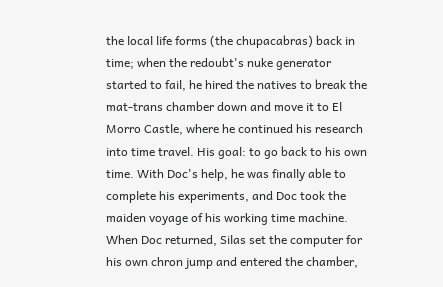the local life forms (the chupacabras) back in time; when the redoubt's nuke generator started to fail, he hired the natives to break the mat-trans chamber down and move it to El Morro Castle, where he continued his research into time travel. His goal: to go back to his own time. With Doc's help, he was finally able to complete his experiments, and Doc took the maiden voyage of his working time machine. When Doc returned, Silas set the computer for his own chron jump and entered the chamber,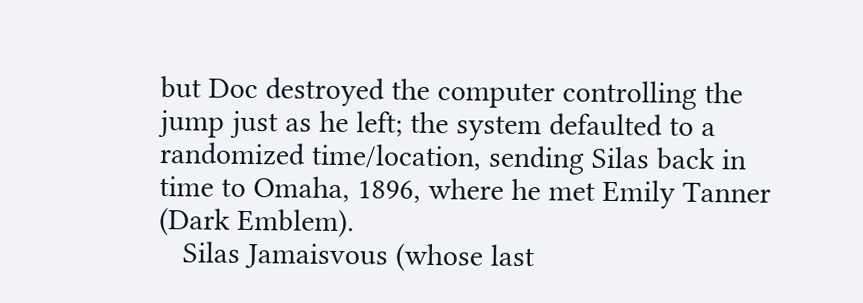but Doc destroyed the computer controlling the jump just as he left; the system defaulted to a randomized time/location, sending Silas back in time to Omaha, 1896, where he met Emily Tanner (Dark Emblem).
   Silas Jamaisvous (whose last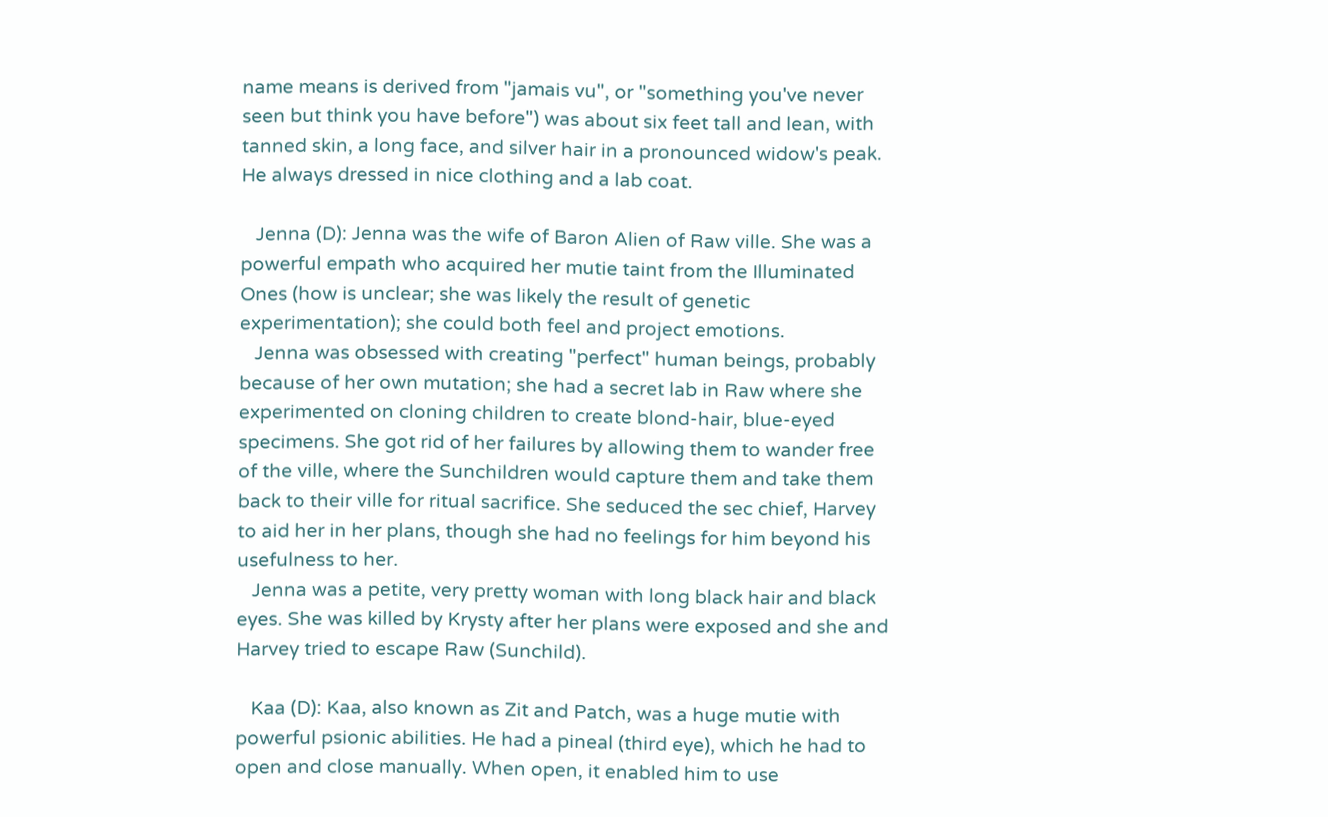name means is derived from "jamais vu", or "something you've never seen but think you have before") was about six feet tall and lean, with tanned skin, a long face, and silver hair in a pronounced widow's peak. He always dressed in nice clothing and a lab coat.

   Jenna (D): Jenna was the wife of Baron Alien of Raw ville. She was a powerful empath who acquired her mutie taint from the Illuminated Ones (how is unclear; she was likely the result of genetic experimentation); she could both feel and project emotions.
   Jenna was obsessed with creating "perfect" human beings, probably because of her own mutation; she had a secret lab in Raw where she experimented on cloning children to create blond-hair, blue-eyed specimens. She got rid of her failures by allowing them to wander free of the ville, where the Sunchildren would capture them and take them back to their ville for ritual sacrifice. She seduced the sec chief, Harvey to aid her in her plans, though she had no feelings for him beyond his usefulness to her.
   Jenna was a petite, very pretty woman with long black hair and black eyes. She was killed by Krysty after her plans were exposed and she and Harvey tried to escape Raw (Sunchild).

   Kaa (D): Kaa, also known as Zit and Patch, was a huge mutie with powerful psionic abilities. He had a pineal (third eye), which he had to open and close manually. When open, it enabled him to use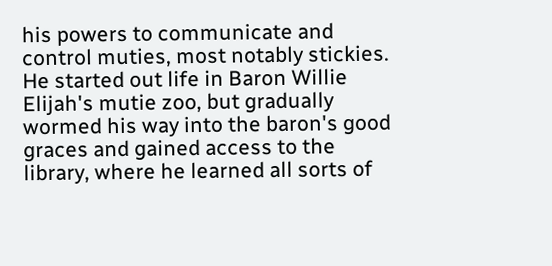his powers to communicate and control muties, most notably stickies. He started out life in Baron Willie Elijah's mutie zoo, but gradually wormed his way into the baron's good graces and gained access to the library, where he learned all sorts of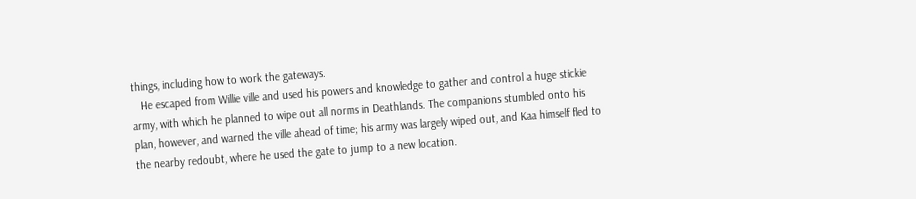things, including how to work the gateways.
   He escaped from Willie ville and used his powers and knowledge to gather and control a huge stickie army, with which he planned to wipe out all norms in Deathlands. The companions stumbled onto his plan, however, and warned the ville ahead of time; his army was largely wiped out, and Kaa himself fled to the nearby redoubt, where he used the gate to jump to a new location.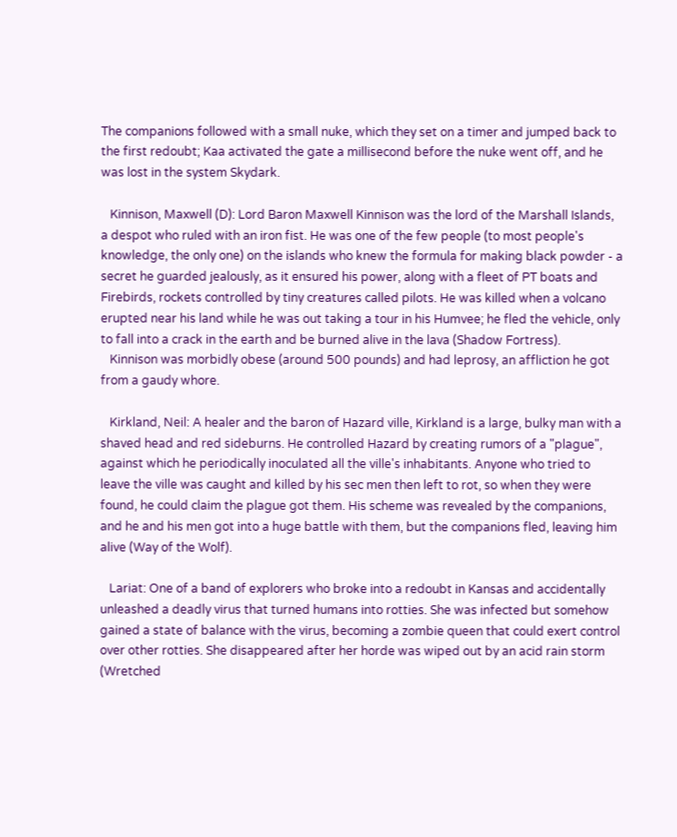The companions followed with a small nuke, which they set on a timer and jumped back to the first redoubt; Kaa activated the gate a millisecond before the nuke went off, and he was lost in the system Skydark.

   Kinnison, Maxwell (D): Lord Baron Maxwell Kinnison was the lord of the Marshall Islands, a despot who ruled with an iron fist. He was one of the few people (to most people's knowledge, the only one) on the islands who knew the formula for making black powder - a secret he guarded jealously, as it ensured his power, along with a fleet of PT boats and Firebirds, rockets controlled by tiny creatures called pilots. He was killed when a volcano erupted near his land while he was out taking a tour in his Humvee; he fled the vehicle, only to fall into a crack in the earth and be burned alive in the lava (Shadow Fortress).
   Kinnison was morbidly obese (around 500 pounds) and had leprosy, an affliction he got from a gaudy whore.

   Kirkland, Neil: A healer and the baron of Hazard ville, Kirkland is a large, bulky man with a shaved head and red sideburns. He controlled Hazard by creating rumors of a "plague", against which he periodically inoculated all the ville's inhabitants. Anyone who tried to leave the ville was caught and killed by his sec men then left to rot, so when they were found, he could claim the plague got them. His scheme was revealed by the companions, and he and his men got into a huge battle with them, but the companions fled, leaving him alive (Way of the Wolf).

   Lariat: One of a band of explorers who broke into a redoubt in Kansas and accidentally unleashed a deadly virus that turned humans into rotties. She was infected but somehow gained a state of balance with the virus, becoming a zombie queen that could exert control over other rotties. She disappeared after her horde was wiped out by an acid rain storm (Wretched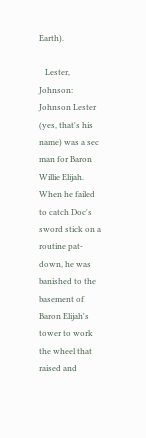Earth).

   Lester, Johnson: Johnson Lester (yes, that's his name) was a sec man for Baron Willie Elijah. When he failed to catch Doc's sword stick on a routine pat-down, he was banished to the basement of Baron Elijah's tower to work the wheel that raised and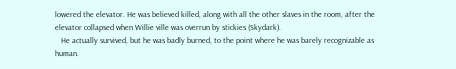lowered the elevator. He was believed killed, along with all the other slaves in the room, after the elevator collapsed when Willie ville was overrun by stickies (Skydark).
   He actually survived, but he was badly burned, to the point where he was barely recognizable as human.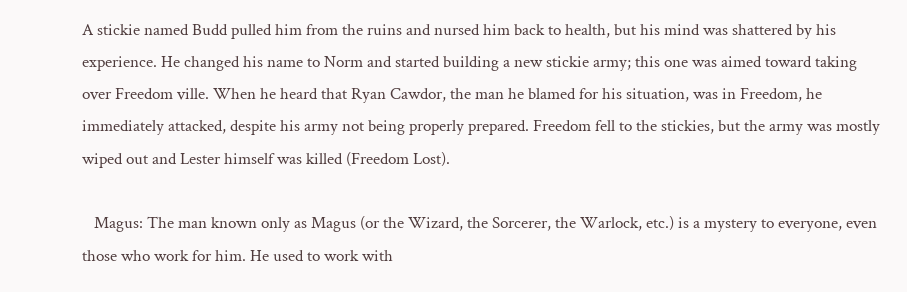A stickie named Budd pulled him from the ruins and nursed him back to health, but his mind was shattered by his experience. He changed his name to Norm and started building a new stickie army; this one was aimed toward taking over Freedom ville. When he heard that Ryan Cawdor, the man he blamed for his situation, was in Freedom, he immediately attacked, despite his army not being properly prepared. Freedom fell to the stickies, but the army was mostly wiped out and Lester himself was killed (Freedom Lost).

   Magus: The man known only as Magus (or the Wizard, the Sorcerer, the Warlock, etc.) is a mystery to everyone, even those who work for him. He used to work with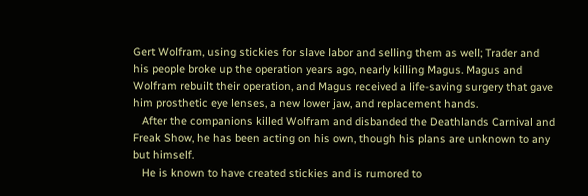Gert Wolfram, using stickies for slave labor and selling them as well; Trader and his people broke up the operation years ago, nearly killing Magus. Magus and Wolfram rebuilt their operation, and Magus received a life-saving surgery that gave him prosthetic eye lenses, a new lower jaw, and replacement hands.
   After the companions killed Wolfram and disbanded the Deathlands Carnival and Freak Show, he has been acting on his own, though his plans are unknown to any but himself.
   He is known to have created stickies and is rumored to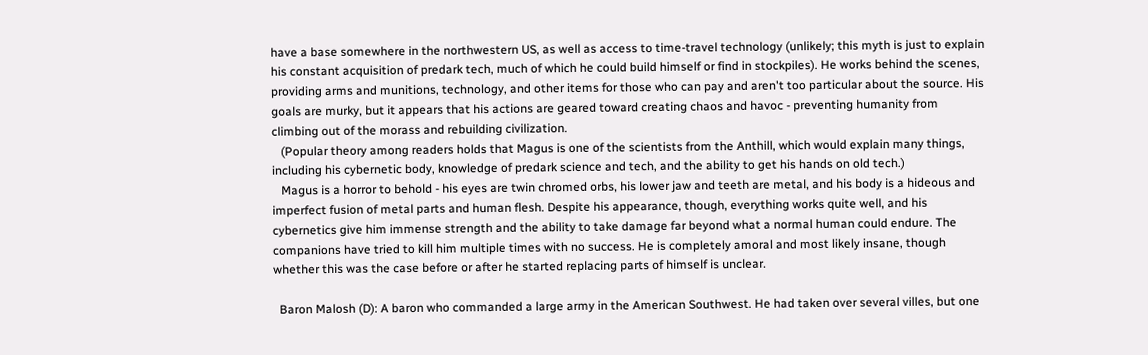have a base somewhere in the northwestern US, as well as access to time-travel technology (unlikely; this myth is just to explain his constant acquisition of predark tech, much of which he could build himself or find in stockpiles). He works behind the scenes, providing arms and munitions, technology, and other items for those who can pay and aren't too particular about the source. His goals are murky, but it appears that his actions are geared toward creating chaos and havoc - preventing humanity from climbing out of the morass and rebuilding civilization.
   (Popular theory among readers holds that Magus is one of the scientists from the Anthill, which would explain many things, including his cybernetic body, knowledge of predark science and tech, and the ability to get his hands on old tech.)
   Magus is a horror to behold - his eyes are twin chromed orbs, his lower jaw and teeth are metal, and his body is a hideous and imperfect fusion of metal parts and human flesh. Despite his appearance, though, everything works quite well, and his cybernetics give him immense strength and the ability to take damage far beyond what a normal human could endure. The companions have tried to kill him multiple times with no success. He is completely amoral and most likely insane, though whether this was the case before or after he started replacing parts of himself is unclear.

  Baron Malosh (D): A baron who commanded a large army in the American Southwest. He had taken over several villes, but one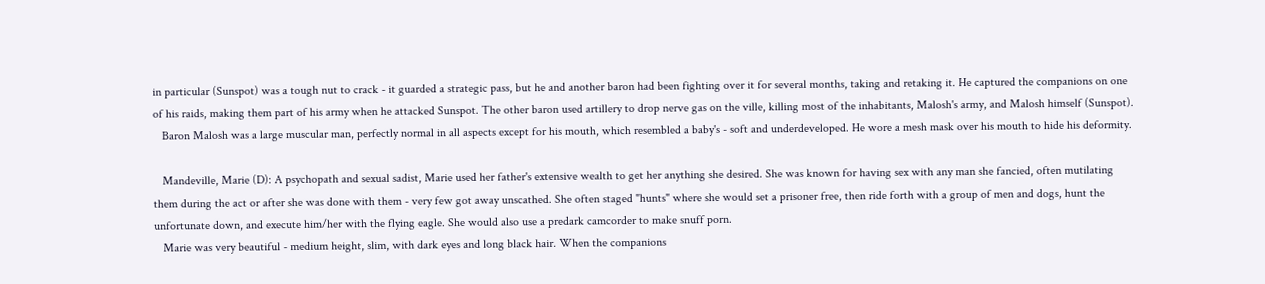in particular (Sunspot) was a tough nut to crack - it guarded a strategic pass, but he and another baron had been fighting over it for several months, taking and retaking it. He captured the companions on one of his raids, making them part of his army when he attacked Sunspot. The other baron used artillery to drop nerve gas on the ville, killing most of the inhabitants, Malosh's army, and Malosh himself (Sunspot).
   Baron Malosh was a large muscular man, perfectly normal in all aspects except for his mouth, which resembled a baby's - soft and underdeveloped. He wore a mesh mask over his mouth to hide his deformity.

   Mandeville, Marie (D): A psychopath and sexual sadist, Marie used her father's extensive wealth to get her anything she desired. She was known for having sex with any man she fancied, often mutilating them during the act or after she was done with them - very few got away unscathed. She often staged "hunts" where she would set a prisoner free, then ride forth with a group of men and dogs, hunt the unfortunate down, and execute him/her with the flying eagle. She would also use a predark camcorder to make snuff porn.
   Marie was very beautiful - medium height, slim, with dark eyes and long black hair. When the companions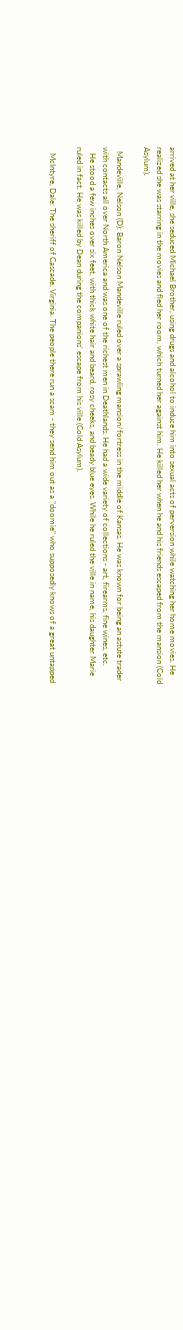arrived at her ville, she seduced Michael Brother, using drugs and alcohol to induce him into sexual acts of perversion while watching her home movies. He realized she was starring in the movies and fled her room, which turned her against him. He killed her when he and his friends escaped from the mansion (Cold Asylum).

  Mandeville, Nelson (D): Baron Nelson Mandeville ruled over a sprawling mansion/fortress in the middle of Kansas. He was known for being an astute trader with contacts all over North America and was one of the richest men in Deathlands. He had a wide variety of collections - art, firearms, fine wines, etc.
   He stood a few inches over six feet, with thick white hair and beard, rosy cheeks, and beady blue eyes. While he ruled the ville in name, his daughter Marie ruled in fact. He was killed by Dean during the companions' escape from his ville (Cold Asylum).

   McIntyre, Dale: The sheriff of Cascade, Virginia. The people there run a scam - they send him out as a "doomie" who supposedly knows of a great untapped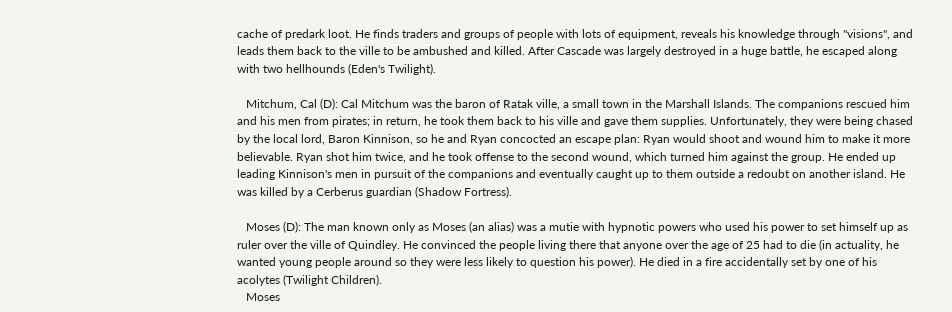cache of predark loot. He finds traders and groups of people with lots of equipment, reveals his knowledge through "visions", and leads them back to the ville to be ambushed and killed. After Cascade was largely destroyed in a huge battle, he escaped along with two hellhounds (Eden's Twilight).

   Mitchum, Cal (D): Cal Mitchum was the baron of Ratak ville, a small town in the Marshall Islands. The companions rescued him and his men from pirates; in return, he took them back to his ville and gave them supplies. Unfortunately, they were being chased by the local lord, Baron Kinnison, so he and Ryan concocted an escape plan: Ryan would shoot and wound him to make it more believable. Ryan shot him twice, and he took offense to the second wound, which turned him against the group. He ended up leading Kinnison's men in pursuit of the companions and eventually caught up to them outside a redoubt on another island. He was killed by a Cerberus guardian (Shadow Fortress).

   Moses (D): The man known only as Moses (an alias) was a mutie with hypnotic powers who used his power to set himself up as ruler over the ville of Quindley. He convinced the people living there that anyone over the age of 25 had to die (in actuality, he wanted young people around so they were less likely to question his power). He died in a fire accidentally set by one of his acolytes (Twilight Children).
   Moses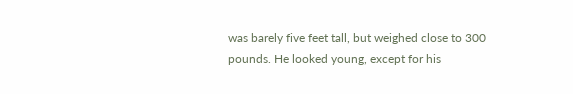was barely five feet tall, but weighed close to 300 pounds. He looked young, except for his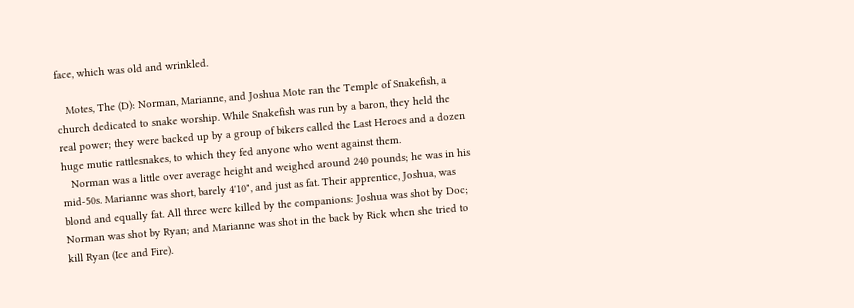face, which was old and wrinkled.

   Motes, The (D): Norman, Marianne, and Joshua Mote ran the Temple of Snakefish, a church dedicated to snake worship. While Snakefish was run by a baron, they held the real power; they were backed up by a group of bikers called the Last Heroes and a dozen huge mutie rattlesnakes, to which they fed anyone who went against them.
   Norman was a little over average height and weighed around 240 pounds; he was in his mid-50s. Marianne was short, barely 4'10", and just as fat. Their apprentice, Joshua, was blond and equally fat. All three were killed by the companions: Joshua was shot by Doc; Norman was shot by Ryan; and Marianne was shot in the back by Rick when she tried to kill Ryan (Ice and Fire).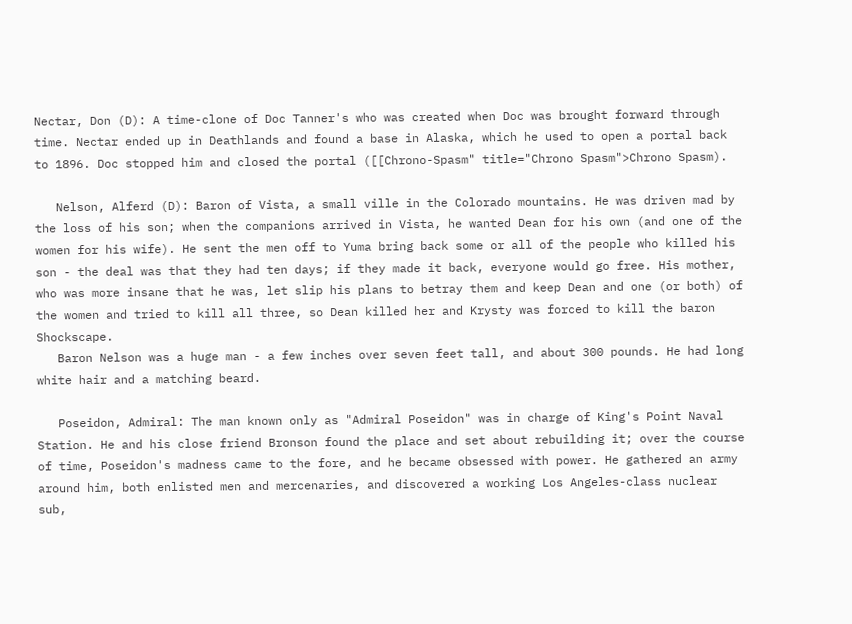Nectar, Don (D): A time-clone of Doc Tanner's who was created when Doc was brought forward through time. Nectar ended up in Deathlands and found a base in Alaska, which he used to open a portal back to 1896. Doc stopped him and closed the portal ([[Chrono-Spasm" title="Chrono Spasm">Chrono Spasm).

   Nelson, Alferd (D): Baron of Vista, a small ville in the Colorado mountains. He was driven mad by the loss of his son; when the companions arrived in Vista, he wanted Dean for his own (and one of the women for his wife). He sent the men off to Yuma bring back some or all of the people who killed his son - the deal was that they had ten days; if they made it back, everyone would go free. His mother, who was more insane that he was, let slip his plans to betray them and keep Dean and one (or both) of the women and tried to kill all three, so Dean killed her and Krysty was forced to kill the baron Shockscape.
   Baron Nelson was a huge man - a few inches over seven feet tall, and about 300 pounds. He had long white hair and a matching beard.

   Poseidon, Admiral: The man known only as "Admiral Poseidon" was in charge of King's Point Naval Station. He and his close friend Bronson found the place and set about rebuilding it; over the course of time, Poseidon's madness came to the fore, and he became obsessed with power. He gathered an army around him, both enlisted men and mercenaries, and discovered a working Los Angeles-class nuclear sub,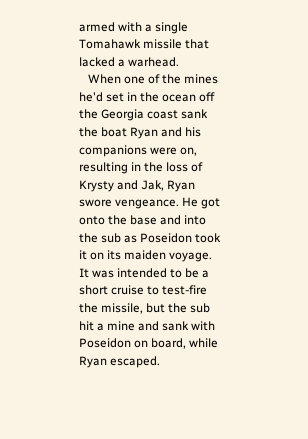armed with a single Tomahawk missile that lacked a warhead.
   When one of the mines he'd set in the ocean off the Georgia coast sank the boat Ryan and his companions were on, resulting in the loss of Krysty and Jak, Ryan swore vengeance. He got onto the base and into the sub as Poseidon took it on its maiden voyage. It was intended to be a short cruise to test-fire the missile, but the sub hit a mine and sank with Poseidon on board, while Ryan escaped.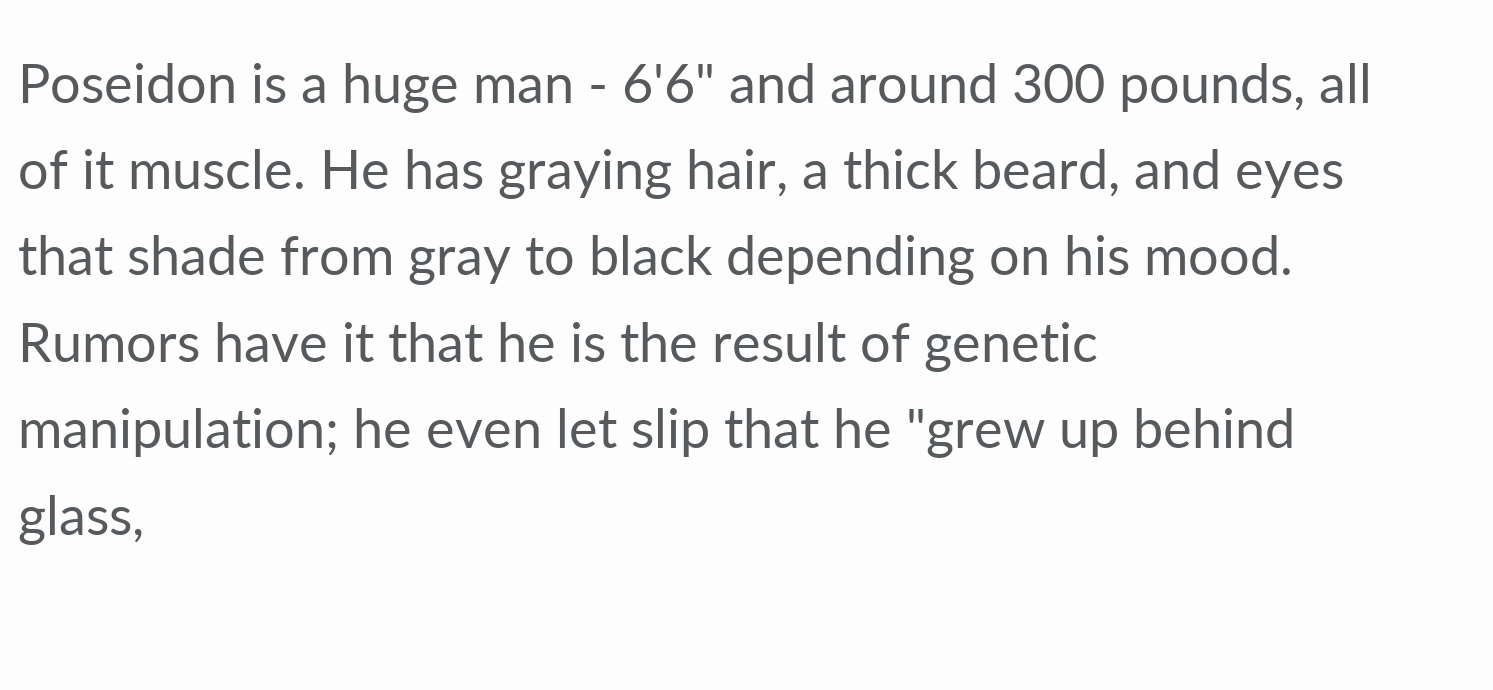Poseidon is a huge man - 6'6" and around 300 pounds, all of it muscle. He has graying hair, a thick beard, and eyes that shade from gray to black depending on his mood. Rumors have it that he is the result of genetic manipulation; he even let slip that he "grew up behind glass,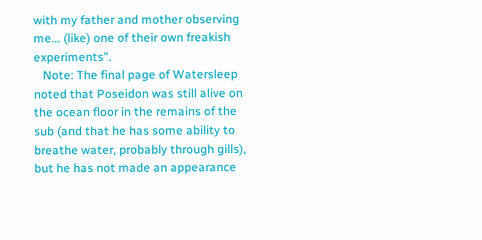with my father and mother observing me... (like) one of their own freakish experiments".
   Note: The final page of Watersleep noted that Poseidon was still alive on the ocean floor in the remains of the sub (and that he has some ability to breathe water, probably through gills), but he has not made an appearance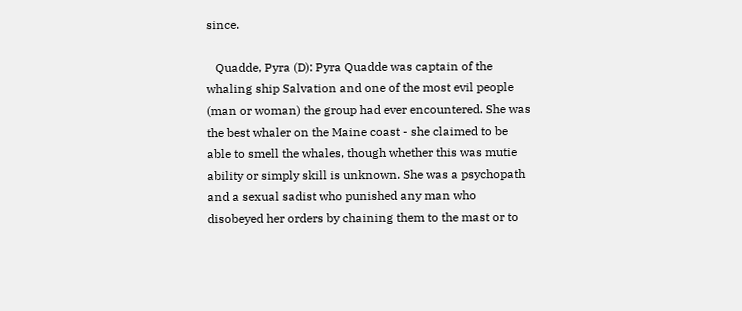since.

   Quadde, Pyra (D): Pyra Quadde was captain of the whaling ship Salvation and one of the most evil people (man or woman) the group had ever encountered. She was the best whaler on the Maine coast - she claimed to be able to smell the whales, though whether this was mutie ability or simply skill is unknown. She was a psychopath and a sexual sadist who punished any man who disobeyed her orders by chaining them to the mast or to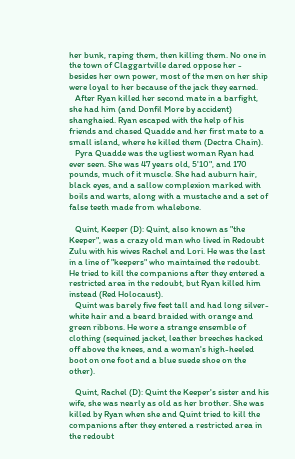her bunk, raping them, then killing them. No one in the town of Claggartville dared oppose her - besides her own power, most of the men on her ship were loyal to her because of the jack they earned.
   After Ryan killed her second mate in a barfight, she had him (and Donfil More by accident) shanghaied. Ryan escaped with the help of his friends and chased Quadde and her first mate to a small island, where he killed them (Dectra Chain).
   Pyra Quadde was the ugliest woman Ryan had ever seen. She was 47 years old, 5'10", and 170 pounds, much of it muscle. She had auburn hair, black eyes, and a sallow complexion marked with boils and warts, along with a mustache and a set of false teeth made from whalebone.

   Quint, Keeper (D): Quint, also known as "the Keeper", was a crazy old man who lived in Redoubt Zulu with his wives Rachel and Lori. He was the last in a line of "keepers" who maintained the redoubt. He tried to kill the companions after they entered a restricted area in the redoubt, but Ryan killed him instead (Red Holocaust).
   Quint was barely five feet tall and had long silver-white hair and a beard braided with orange and green ribbons. He wore a strange ensemble of clothing (sequined jacket, leather breeches hacked off above the knees, and a woman's high-heeled boot on one foot and a blue suede shoe on the other).

   Quint, Rachel (D): Quint the Keeper's sister and his wife, she was nearly as old as her brother. She was killed by Ryan when she and Quint tried to kill the companions after they entered a restricted area in the redoubt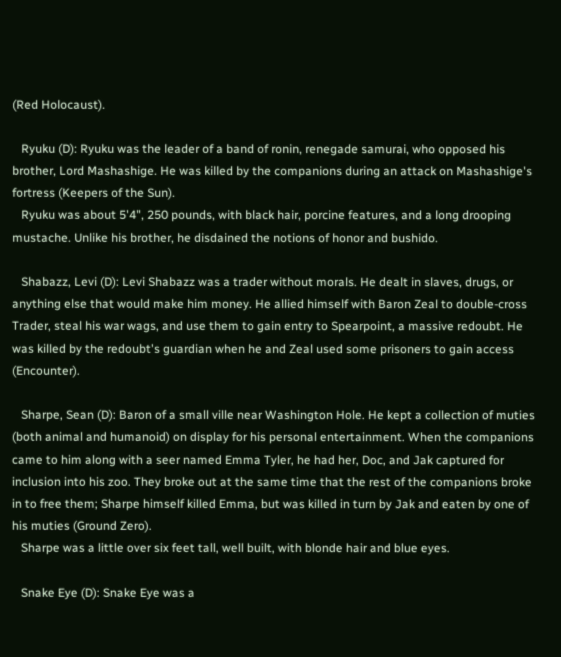(Red Holocaust).

   Ryuku (D): Ryuku was the leader of a band of ronin, renegade samurai, who opposed his brother, Lord Mashashige. He was killed by the companions during an attack on Mashashige's fortress (Keepers of the Sun).
   Ryuku was about 5'4", 250 pounds, with black hair, porcine features, and a long drooping mustache. Unlike his brother, he disdained the notions of honor and bushido.

   Shabazz, Levi (D): Levi Shabazz was a trader without morals. He dealt in slaves, drugs, or anything else that would make him money. He allied himself with Baron Zeal to double-cross Trader, steal his war wags, and use them to gain entry to Spearpoint, a massive redoubt. He was killed by the redoubt's guardian when he and Zeal used some prisoners to gain access (Encounter).

   Sharpe, Sean (D): Baron of a small ville near Washington Hole. He kept a collection of muties (both animal and humanoid) on display for his personal entertainment. When the companions came to him along with a seer named Emma Tyler, he had her, Doc, and Jak captured for inclusion into his zoo. They broke out at the same time that the rest of the companions broke in to free them; Sharpe himself killed Emma, but was killed in turn by Jak and eaten by one of his muties (Ground Zero).
   Sharpe was a little over six feet tall, well built, with blonde hair and blue eyes.

   Snake Eye (D): Snake Eye was a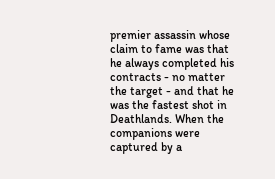premier assassin whose claim to fame was that he always completed his contracts - no matter the target - and that he was the fastest shot in Deathlands. When the companions were captured by a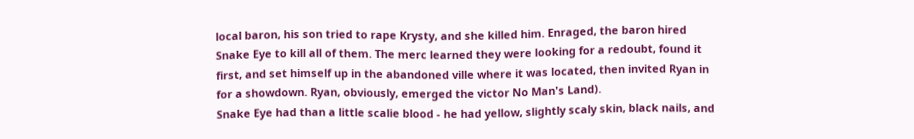local baron, his son tried to rape Krysty, and she killed him. Enraged, the baron hired Snake Eye to kill all of them. The merc learned they were looking for a redoubt, found it first, and set himself up in the abandoned ville where it was located, then invited Ryan in for a showdown. Ryan, obviously, emerged the victor No Man's Land).
Snake Eye had than a little scalie blood - he had yellow, slightly scaly skin, black nails, and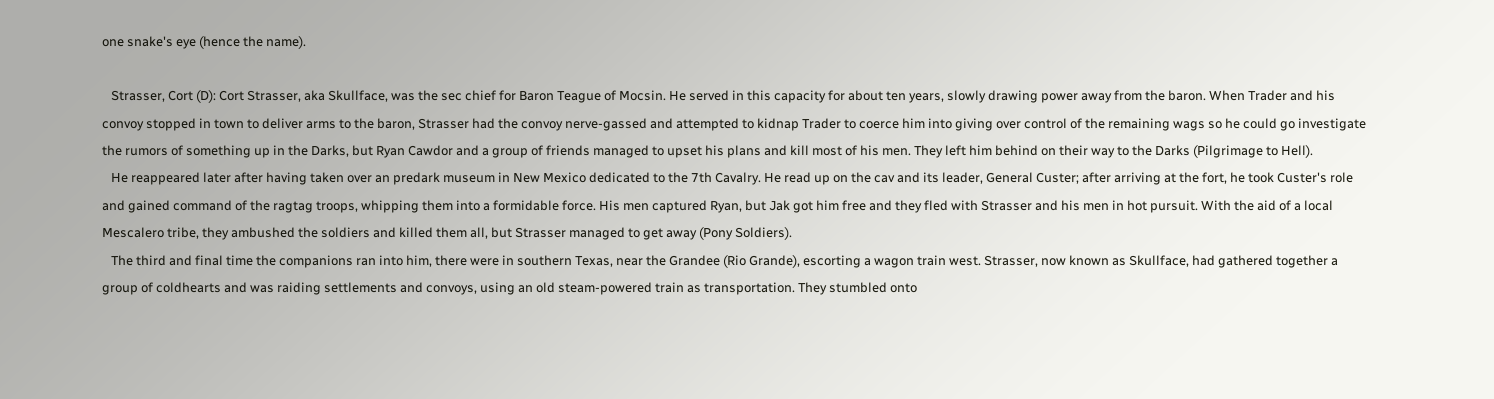one snake's eye (hence the name).

   Strasser, Cort (D): Cort Strasser, aka Skullface, was the sec chief for Baron Teague of Mocsin. He served in this capacity for about ten years, slowly drawing power away from the baron. When Trader and his convoy stopped in town to deliver arms to the baron, Strasser had the convoy nerve-gassed and attempted to kidnap Trader to coerce him into giving over control of the remaining wags so he could go investigate the rumors of something up in the Darks, but Ryan Cawdor and a group of friends managed to upset his plans and kill most of his men. They left him behind on their way to the Darks (Pilgrimage to Hell).
   He reappeared later after having taken over an predark museum in New Mexico dedicated to the 7th Cavalry. He read up on the cav and its leader, General Custer; after arriving at the fort, he took Custer's role and gained command of the ragtag troops, whipping them into a formidable force. His men captured Ryan, but Jak got him free and they fled with Strasser and his men in hot pursuit. With the aid of a local Mescalero tribe, they ambushed the soldiers and killed them all, but Strasser managed to get away (Pony Soldiers).
   The third and final time the companions ran into him, there were in southern Texas, near the Grandee (Rio Grande), escorting a wagon train west. Strasser, now known as Skullface, had gathered together a group of coldhearts and was raiding settlements and convoys, using an old steam-powered train as transportation. They stumbled onto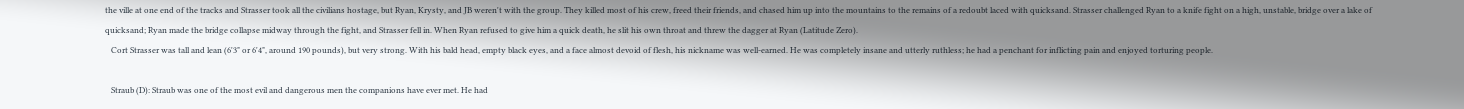the ville at one end of the tracks and Strasser took all the civilians hostage, but Ryan, Krysty, and JB weren't with the group. They killed most of his crew, freed their friends, and chased him up into the mountains to the remains of a redoubt laced with quicksand. Strasser challenged Ryan to a knife fight on a high, unstable, bridge over a lake of quicksand; Ryan made the bridge collapse midway through the fight, and Strasser fell in. When Ryan refused to give him a quick death, he slit his own throat and threw the dagger at Ryan (Latitude Zero).
   Cort Strasser was tall and lean (6'3" or 6'4", around 190 pounds), but very strong. With his bald head, empty black eyes, and a face almost devoid of flesh, his nickname was well-earned. He was completely insane and utterly ruthless; he had a penchant for inflicting pain and enjoyed torturing people.

   Straub (D): Straub was one of the most evil and dangerous men the companions have ever met. He had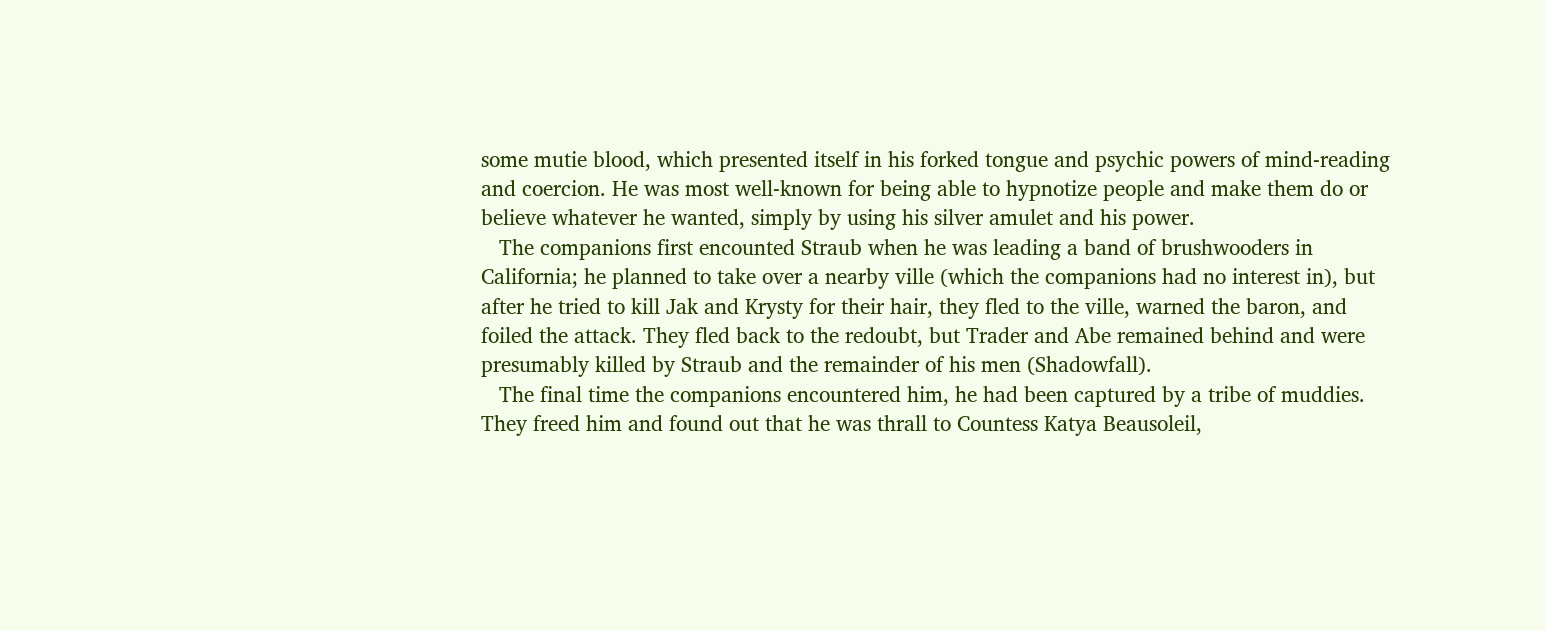some mutie blood, which presented itself in his forked tongue and psychic powers of mind-reading and coercion. He was most well-known for being able to hypnotize people and make them do or believe whatever he wanted, simply by using his silver amulet and his power.
   The companions first encounted Straub when he was leading a band of brushwooders in California; he planned to take over a nearby ville (which the companions had no interest in), but after he tried to kill Jak and Krysty for their hair, they fled to the ville, warned the baron, and foiled the attack. They fled back to the redoubt, but Trader and Abe remained behind and were presumably killed by Straub and the remainder of his men (Shadowfall).
   The final time the companions encountered him, he had been captured by a tribe of muddies. They freed him and found out that he was thrall to Countess Katya Beausoleil,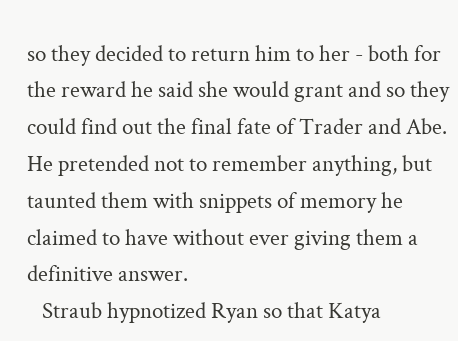so they decided to return him to her - both for the reward he said she would grant and so they could find out the final fate of Trader and Abe. He pretended not to remember anything, but taunted them with snippets of memory he claimed to have without ever giving them a definitive answer.
   Straub hypnotized Ryan so that Katya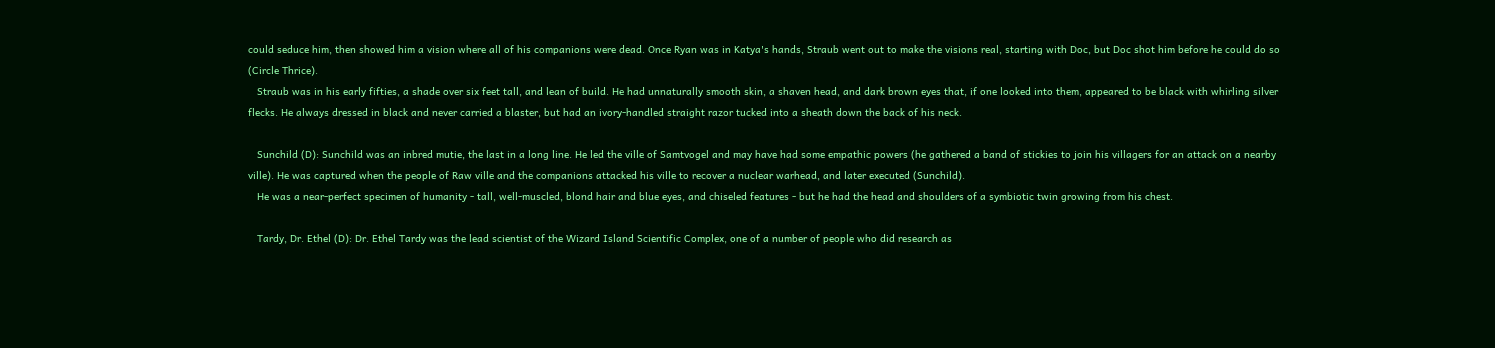could seduce him, then showed him a vision where all of his companions were dead. Once Ryan was in Katya's hands, Straub went out to make the visions real, starting with Doc, but Doc shot him before he could do so (Circle Thrice).
   Straub was in his early fifties, a shade over six feet tall, and lean of build. He had unnaturally smooth skin, a shaven head, and dark brown eyes that, if one looked into them, appeared to be black with whirling silver flecks. He always dressed in black and never carried a blaster, but had an ivory-handled straight razor tucked into a sheath down the back of his neck.

   Sunchild (D): Sunchild was an inbred mutie, the last in a long line. He led the ville of Samtvogel and may have had some empathic powers (he gathered a band of stickies to join his villagers for an attack on a nearby ville). He was captured when the people of Raw ville and the companions attacked his ville to recover a nuclear warhead, and later executed (Sunchild).
   He was a near-perfect specimen of humanity - tall, well-muscled, blond hair and blue eyes, and chiseled features - but he had the head and shoulders of a symbiotic twin growing from his chest.

   Tardy, Dr. Ethel (D): Dr. Ethel Tardy was the lead scientist of the Wizard Island Scientific Complex, one of a number of people who did research as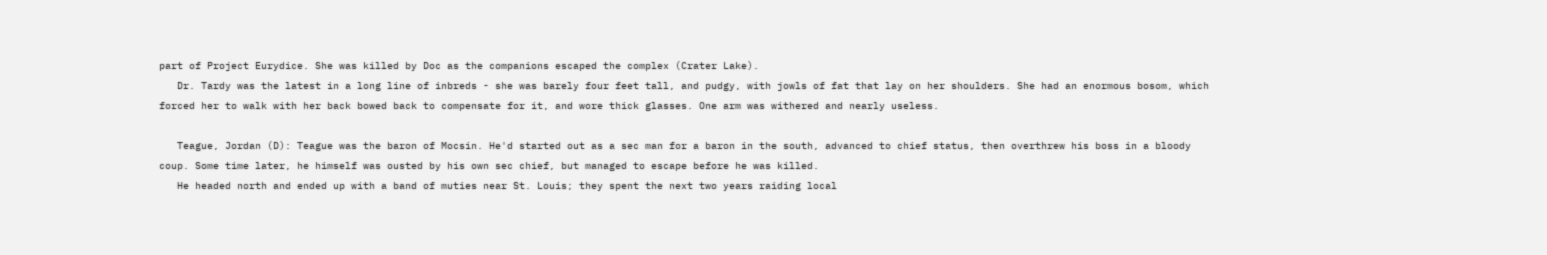part of Project Eurydice. She was killed by Doc as the companions escaped the complex (Crater Lake).
   Dr. Tardy was the latest in a long line of inbreds - she was barely four feet tall, and pudgy, with jowls of fat that lay on her shoulders. She had an enormous bosom, which forced her to walk with her back bowed back to compensate for it, and wore thick glasses. One arm was withered and nearly useless.

   Teague, Jordan (D): Teague was the baron of Mocsin. He'd started out as a sec man for a baron in the south, advanced to chief status, then overthrew his boss in a bloody coup. Some time later, he himself was ousted by his own sec chief, but managed to escape before he was killed.
   He headed north and ended up with a band of muties near St. Louis; they spent the next two years raiding local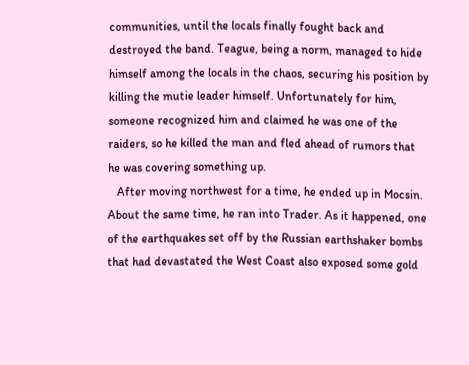communities, until the locals finally fought back and destroyed the band. Teague, being a norm, managed to hide himself among the locals in the chaos, securing his position by killing the mutie leader himself. Unfortunately for him, someone recognized him and claimed he was one of the raiders, so he killed the man and fled ahead of rumors that he was covering something up.
   After moving northwest for a time, he ended up in Mocsin. About the same time, he ran into Trader. As it happened, one of the earthquakes set off by the Russian earthshaker bombs that had devastated the West Coast also exposed some gold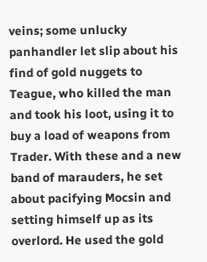veins; some unlucky panhandler let slip about his find of gold nuggets to Teague, who killed the man and took his loot, using it to buy a load of weapons from Trader. With these and a new band of marauders, he set about pacifying Mocsin and setting himself up as its overlord. He used the gold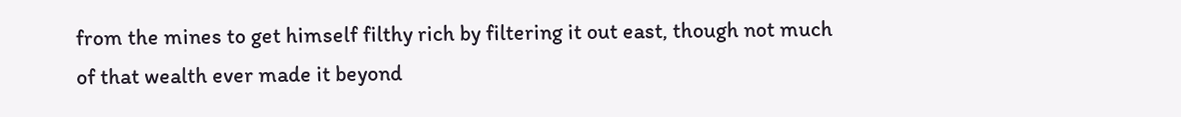from the mines to get himself filthy rich by filtering it out east, though not much of that wealth ever made it beyond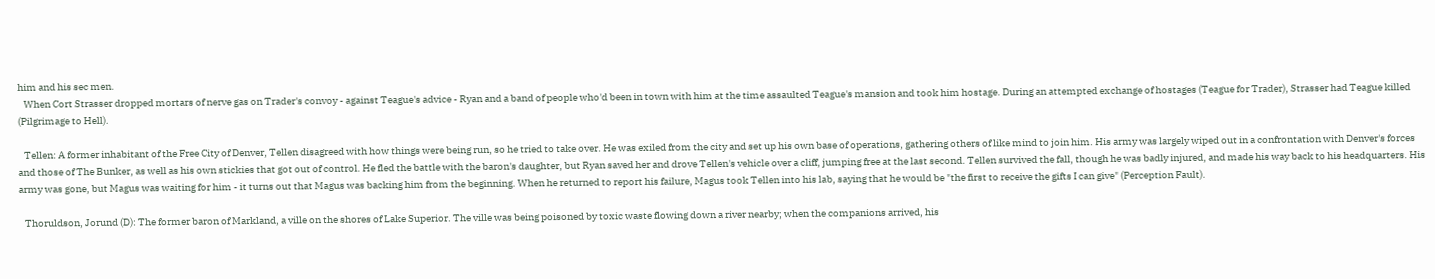him and his sec men.
   When Cort Strasser dropped mortars of nerve gas on Trader's convoy - against Teague's advice - Ryan and a band of people who'd been in town with him at the time assaulted Teague's mansion and took him hostage. During an attempted exchange of hostages (Teague for Trader), Strasser had Teague killed (Pilgrimage to Hell).

   Tellen: A former inhabitant of the Free City of Denver, Tellen disagreed with how things were being run, so he tried to take over. He was exiled from the city and set up his own base of operations, gathering others of like mind to join him. His army was largely wiped out in a confrontation with Denver's forces and those of The Bunker, as well as his own stickies that got out of control. He fled the battle with the baron's daughter, but Ryan saved her and drove Tellen's vehicle over a cliff, jumping free at the last second. Tellen survived the fall, though he was badly injured, and made his way back to his headquarters. His army was gone, but Magus was waiting for him - it turns out that Magus was backing him from the beginning. When he returned to report his failure, Magus took Tellen into his lab, saying that he would be "the first to receive the gifts I can give" (Perception Fault).

   Thoruldson, Jorund (D): The former baron of Markland, a ville on the shores of Lake Superior. The ville was being poisoned by toxic waste flowing down a river nearby; when the companions arrived, his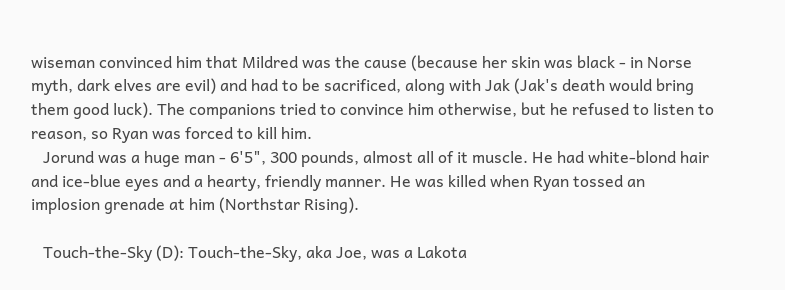wiseman convinced him that Mildred was the cause (because her skin was black - in Norse myth, dark elves are evil) and had to be sacrificed, along with Jak (Jak's death would bring them good luck). The companions tried to convince him otherwise, but he refused to listen to reason, so Ryan was forced to kill him.
   Jorund was a huge man - 6'5", 300 pounds, almost all of it muscle. He had white-blond hair and ice-blue eyes and a hearty, friendly manner. He was killed when Ryan tossed an implosion grenade at him (Northstar Rising).

   Touch-the-Sky (D): Touch-the-Sky, aka Joe, was a Lakota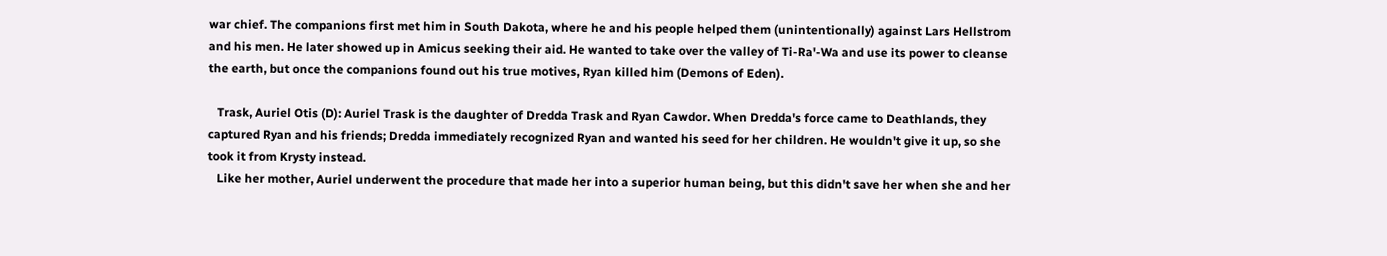war chief. The companions first met him in South Dakota, where he and his people helped them (unintentionally) against Lars Hellstrom and his men. He later showed up in Amicus seeking their aid. He wanted to take over the valley of Ti-Ra'-Wa and use its power to cleanse the earth, but once the companions found out his true motives, Ryan killed him (Demons of Eden).

   Trask, Auriel Otis (D): Auriel Trask is the daughter of Dredda Trask and Ryan Cawdor. When Dredda's force came to Deathlands, they captured Ryan and his friends; Dredda immediately recognized Ryan and wanted his seed for her children. He wouldn't give it up, so she took it from Krysty instead.
   Like her mother, Auriel underwent the procedure that made her into a superior human being, but this didn't save her when she and her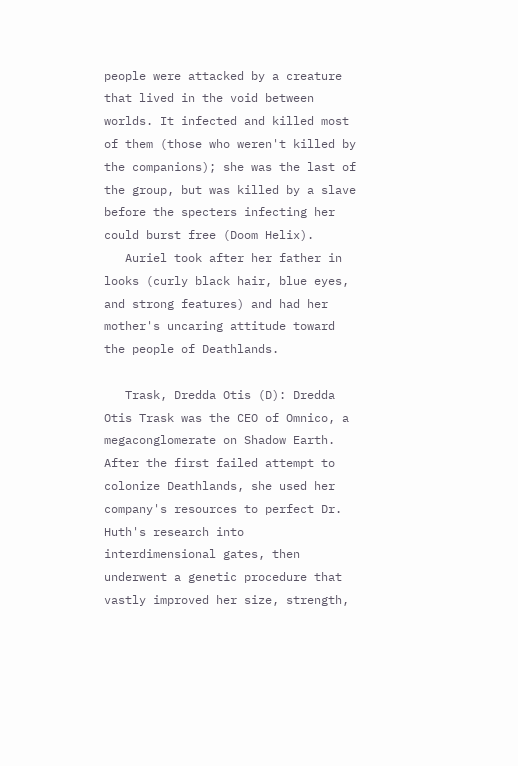people were attacked by a creature that lived in the void between worlds. It infected and killed most of them (those who weren't killed by the companions); she was the last of the group, but was killed by a slave before the specters infecting her could burst free (Doom Helix).
   Auriel took after her father in looks (curly black hair, blue eyes, and strong features) and had her mother's uncaring attitude toward the people of Deathlands.

   Trask, Dredda Otis (D): Dredda Otis Trask was the CEO of Omnico, a megaconglomerate on Shadow Earth. After the first failed attempt to colonize Deathlands, she used her company's resources to perfect Dr. Huth's research into interdimensional gates, then underwent a genetic procedure that vastly improved her size, strength,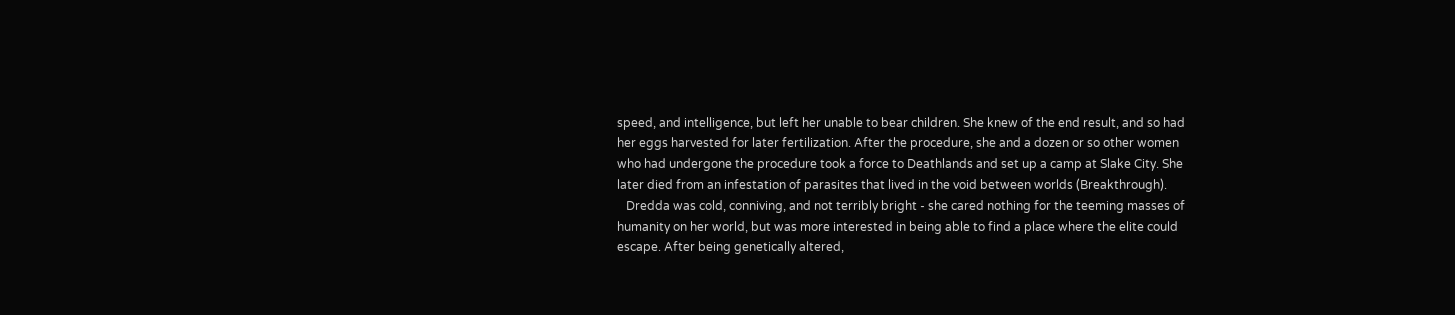speed, and intelligence, but left her unable to bear children. She knew of the end result, and so had her eggs harvested for later fertilization. After the procedure, she and a dozen or so other women who had undergone the procedure took a force to Deathlands and set up a camp at Slake City. She later died from an infestation of parasites that lived in the void between worlds (Breakthrough).
   Dredda was cold, conniving, and not terribly bright - she cared nothing for the teeming masses of humanity on her world, but was more interested in being able to find a place where the elite could escape. After being genetically altered,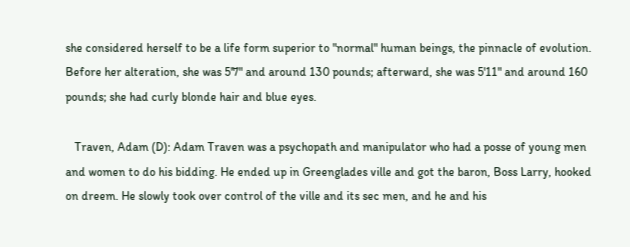she considered herself to be a life form superior to "normal" human beings, the pinnacle of evolution. Before her alteration, she was 5'7" and around 130 pounds; afterward, she was 5'11" and around 160 pounds; she had curly blonde hair and blue eyes.

   Traven, Adam (D): Adam Traven was a psychopath and manipulator who had a posse of young men and women to do his bidding. He ended up in Greenglades ville and got the baron, Boss Larry, hooked on dreem. He slowly took over control of the ville and its sec men, and he and his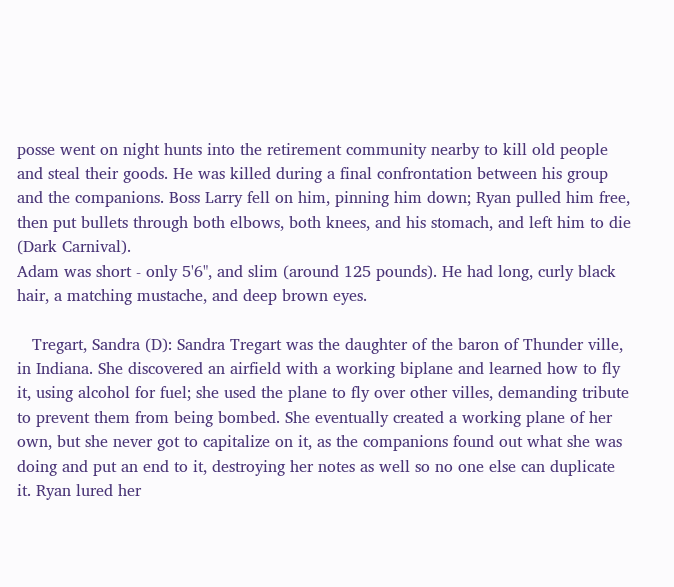posse went on night hunts into the retirement community nearby to kill old people and steal their goods. He was killed during a final confrontation between his group and the companions. Boss Larry fell on him, pinning him down; Ryan pulled him free, then put bullets through both elbows, both knees, and his stomach, and left him to die (Dark Carnival).
Adam was short - only 5'6", and slim (around 125 pounds). He had long, curly black hair, a matching mustache, and deep brown eyes.

   Tregart, Sandra (D): Sandra Tregart was the daughter of the baron of Thunder ville, in Indiana. She discovered an airfield with a working biplane and learned how to fly it, using alcohol for fuel; she used the plane to fly over other villes, demanding tribute to prevent them from being bombed. She eventually created a working plane of her own, but she never got to capitalize on it, as the companions found out what she was doing and put an end to it, destroying her notes as well so no one else can duplicate it. Ryan lured her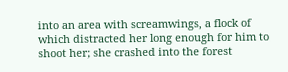into an area with screamwings, a flock of which distracted her long enough for him to shoot her; she crashed into the forest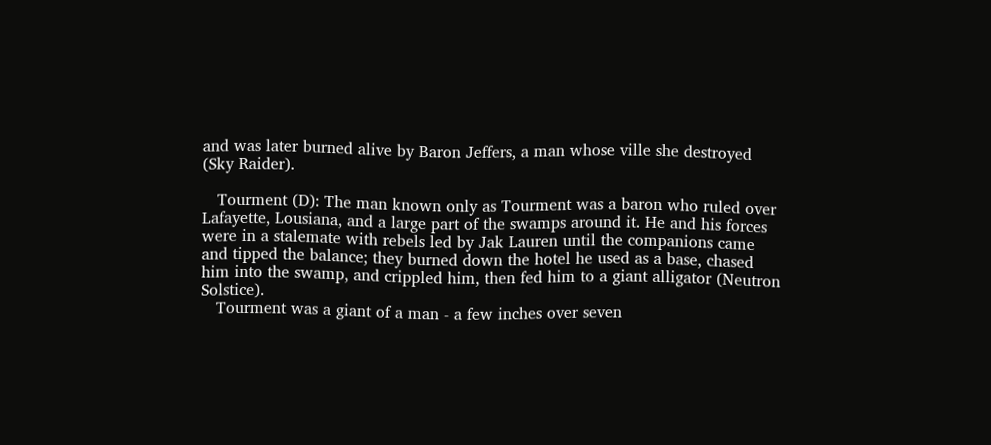and was later burned alive by Baron Jeffers, a man whose ville she destroyed (Sky Raider).

   Tourment (D): The man known only as Tourment was a baron who ruled over Lafayette, Lousiana, and a large part of the swamps around it. He and his forces were in a stalemate with rebels led by Jak Lauren until the companions came and tipped the balance; they burned down the hotel he used as a base, chased him into the swamp, and crippled him, then fed him to a giant alligator (Neutron Solstice).
   Tourment was a giant of a man - a few inches over seven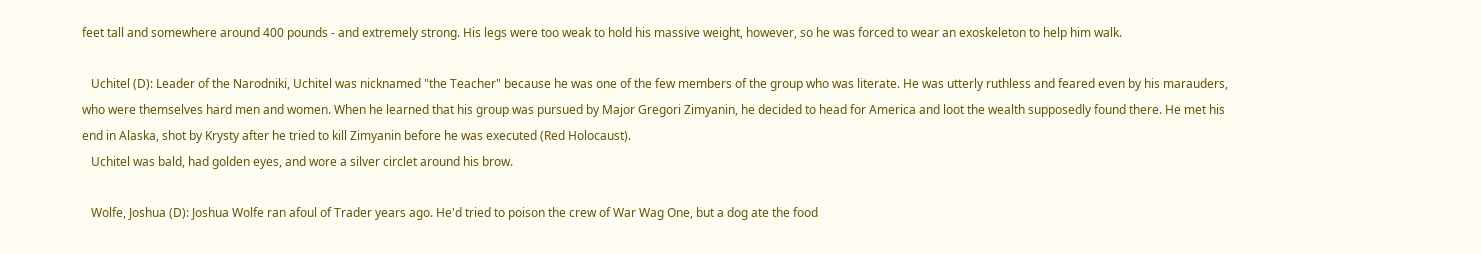feet tall and somewhere around 400 pounds - and extremely strong. His legs were too weak to hold his massive weight, however, so he was forced to wear an exoskeleton to help him walk.

   Uchitel (D): Leader of the Narodniki, Uchitel was nicknamed "the Teacher" because he was one of the few members of the group who was literate. He was utterly ruthless and feared even by his marauders, who were themselves hard men and women. When he learned that his group was pursued by Major Gregori Zimyanin, he decided to head for America and loot the wealth supposedly found there. He met his end in Alaska, shot by Krysty after he tried to kill Zimyanin before he was executed (Red Holocaust).
   Uchitel was bald, had golden eyes, and wore a silver circlet around his brow.

   Wolfe, Joshua (D): Joshua Wolfe ran afoul of Trader years ago. He'd tried to poison the crew of War Wag One, but a dog ate the food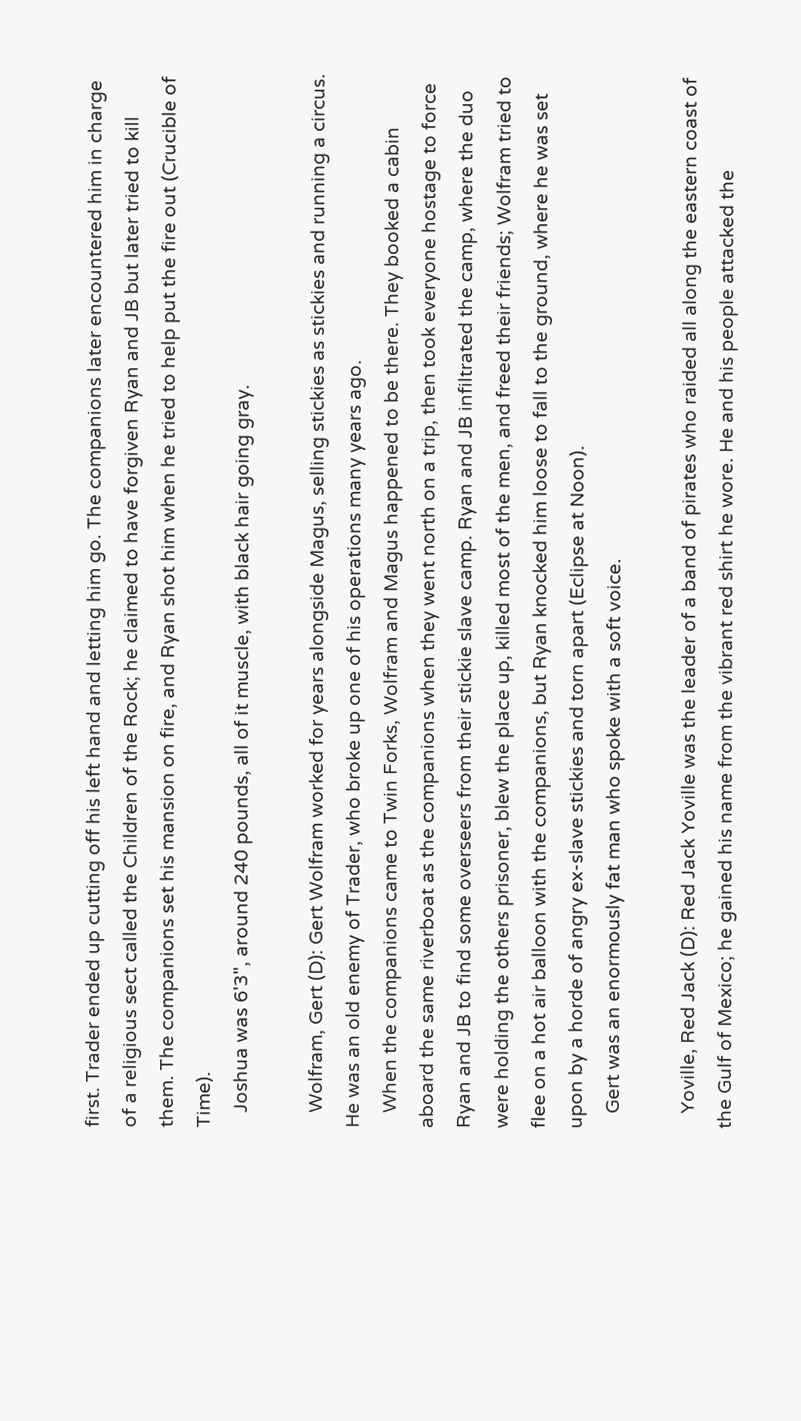first. Trader ended up cutting off his left hand and letting him go. The companions later encountered him in charge of a religious sect called the Children of the Rock; he claimed to have forgiven Ryan and JB but later tried to kill them. The companions set his mansion on fire, and Ryan shot him when he tried to help put the fire out (Crucible of Time).
   Joshua was 6'3", around 240 pounds, all of it muscle, with black hair going gray.

   Wolfram, Gert (D): Gert Wolfram worked for years alongside Magus, selling stickies as stickies and running a circus. He was an old enemy of Trader, who broke up one of his operations many years ago.
   When the companions came to Twin Forks, Wolfram and Magus happened to be there. They booked a cabin aboard the same riverboat as the companions when they went north on a trip, then took everyone hostage to force Ryan and JB to find some overseers from their stickie slave camp. Ryan and JB infiltrated the camp, where the duo were holding the others prisoner, blew the place up, killed most of the men, and freed their friends; Wolfram tried to flee on a hot air balloon with the companions, but Ryan knocked him loose to fall to the ground, where he was set upon by a horde of angry ex-slave stickies and torn apart (Eclipse at Noon).
   Gert was an enormously fat man who spoke with a soft voice.

   Yoville, Red Jack (D): Red Jack Yoville was the leader of a band of pirates who raided all along the eastern coast of the Gulf of Mexico; he gained his name from the vibrant red shirt he wore. He and his people attacked the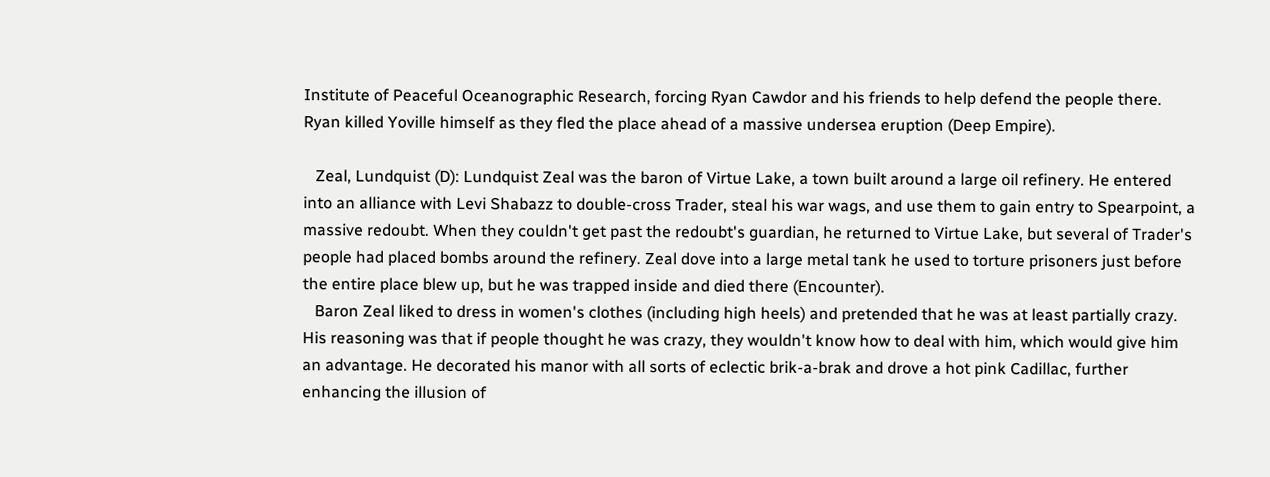Institute of Peaceful Oceanographic Research, forcing Ryan Cawdor and his friends to help defend the people there. Ryan killed Yoville himself as they fled the place ahead of a massive undersea eruption (Deep Empire).

   Zeal, Lundquist (D): Lundquist Zeal was the baron of Virtue Lake, a town built around a large oil refinery. He entered into an alliance with Levi Shabazz to double-cross Trader, steal his war wags, and use them to gain entry to Spearpoint, a massive redoubt. When they couldn't get past the redoubt's guardian, he returned to Virtue Lake, but several of Trader's people had placed bombs around the refinery. Zeal dove into a large metal tank he used to torture prisoners just before the entire place blew up, but he was trapped inside and died there (Encounter).
   Baron Zeal liked to dress in women's clothes (including high heels) and pretended that he was at least partially crazy. His reasoning was that if people thought he was crazy, they wouldn't know how to deal with him, which would give him an advantage. He decorated his manor with all sorts of eclectic brik-a-brak and drove a hot pink Cadillac, further enhancing the illusion of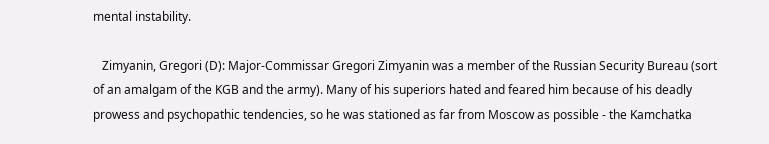mental instability.

   Zimyanin, Gregori (D): Major-Commissar Gregori Zimyanin was a member of the Russian Security Bureau (sort of an amalgam of the KGB and the army). Many of his superiors hated and feared him because of his deadly prowess and psychopathic tendencies, so he was stationed as far from Moscow as possible - the Kamchatka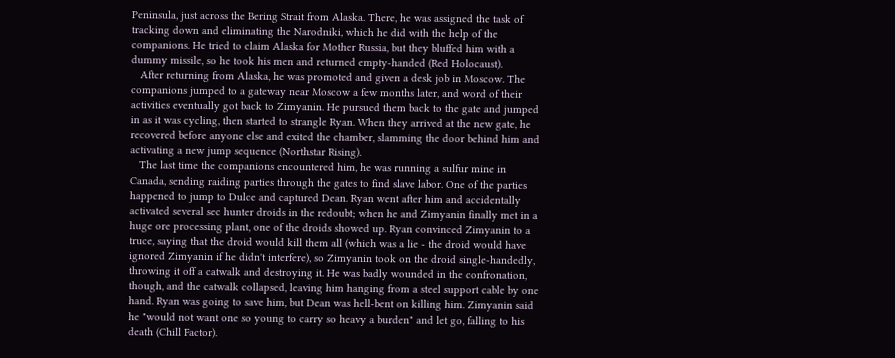Peninsula, just across the Bering Strait from Alaska. There, he was assigned the task of tracking down and eliminating the Narodniki, which he did with the help of the companions. He tried to claim Alaska for Mother Russia, but they bluffed him with a dummy missile, so he took his men and returned empty-handed (Red Holocaust).
   After returning from Alaska, he was promoted and given a desk job in Moscow. The companions jumped to a gateway near Moscow a few months later, and word of their activities eventually got back to Zimyanin. He pursued them back to the gate and jumped in as it was cycling, then started to strangle Ryan. When they arrived at the new gate, he recovered before anyone else and exited the chamber, slamming the door behind him and activating a new jump sequence (Northstar Rising).
   The last time the companions encountered him, he was running a sulfur mine in Canada, sending raiding parties through the gates to find slave labor. One of the parties happened to jump to Dulce and captured Dean. Ryan went after him and accidentally activated several sec hunter droids in the redoubt; when he and Zimyanin finally met in a huge ore processing plant, one of the droids showed up. Ryan convinced Zimyanin to a truce, saying that the droid would kill them all (which was a lie - the droid would have ignored Zimyanin if he didn't interfere), so Zimyanin took on the droid single-handedly, throwing it off a catwalk and destroying it. He was badly wounded in the confronation, though, and the catwalk collapsed, leaving him hanging from a steel support cable by one hand. Ryan was going to save him, but Dean was hell-bent on killing him. Zimyanin said he "would not want one so young to carry so heavy a burden" and let go, falling to his death (Chill Factor).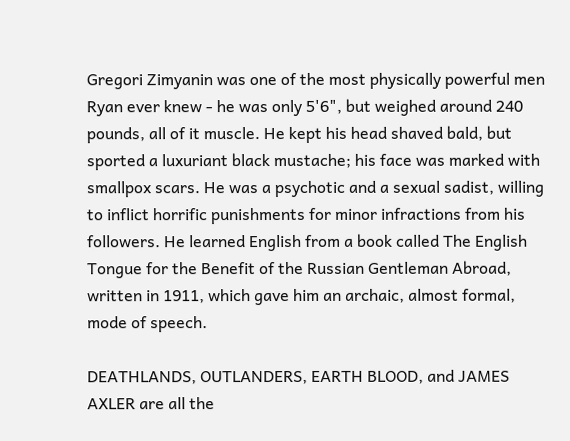Gregori Zimyanin was one of the most physically powerful men Ryan ever knew - he was only 5'6", but weighed around 240 pounds, all of it muscle. He kept his head shaved bald, but sported a luxuriant black mustache; his face was marked with smallpox scars. He was a psychotic and a sexual sadist, willing to inflict horrific punishments for minor infractions from his followers. He learned English from a book called The English Tongue for the Benefit of the Russian Gentleman Abroad, written in 1911, which gave him an archaic, almost formal, mode of speech.

DEATHLANDS, OUTLANDERS, EARTH BLOOD, and JAMES AXLER are all the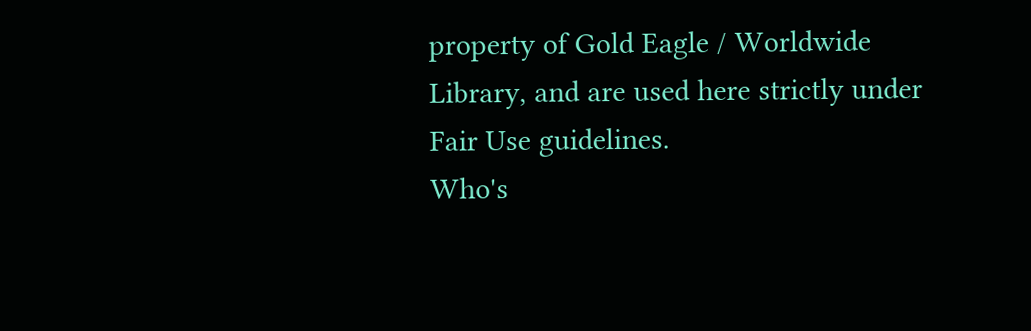property of Gold Eagle / Worldwide Library, and are used here strictly under Fair Use guidelines.
Who's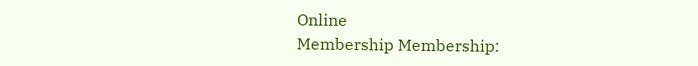Online
Membership Membership: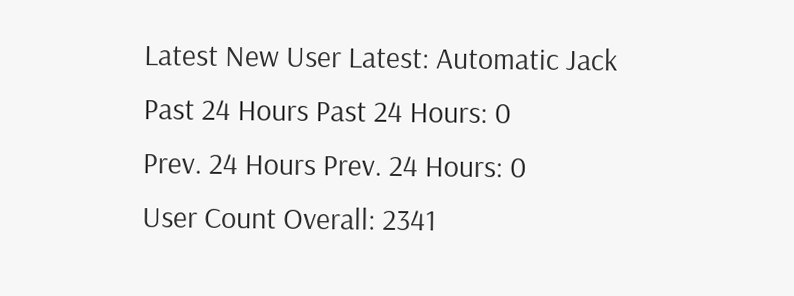Latest New User Latest: Automatic Jack
Past 24 Hours Past 24 Hours: 0
Prev. 24 Hours Prev. 24 Hours: 0
User Count Overall: 2341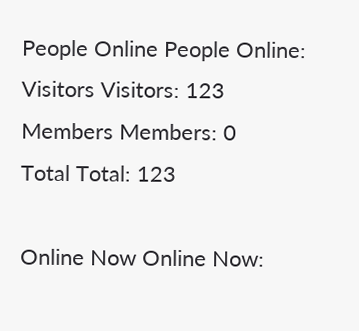People Online People Online:
Visitors Visitors: 123
Members Members: 0
Total Total: 123

Online Now Online Now: